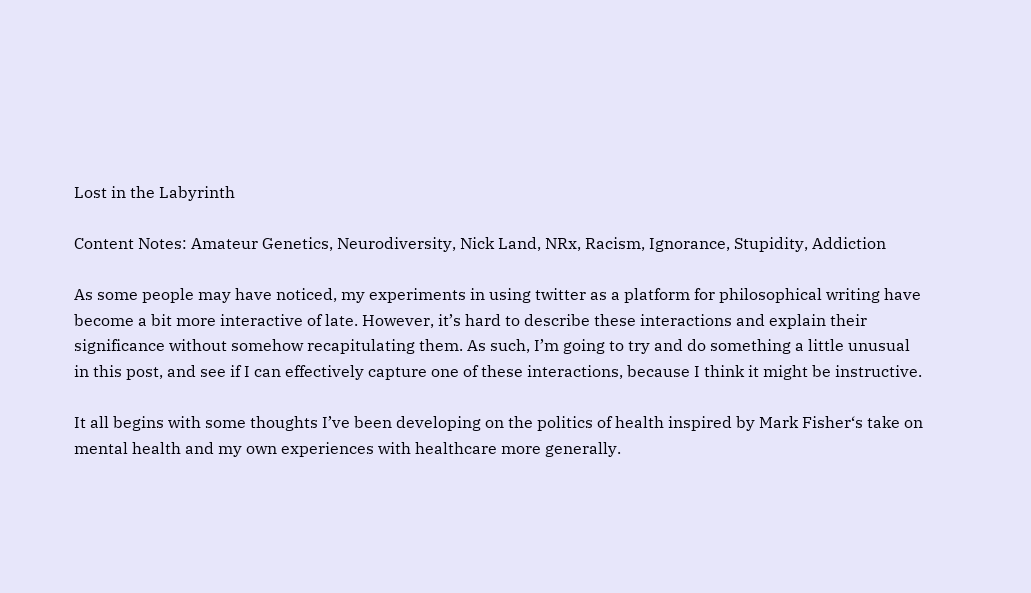Lost in the Labyrinth

Content Notes: Amateur Genetics, Neurodiversity, Nick Land, NRx, Racism, Ignorance, Stupidity, Addiction

As some people may have noticed, my experiments in using twitter as a platform for philosophical writing have become a bit more interactive of late. However, it’s hard to describe these interactions and explain their significance without somehow recapitulating them. As such, I’m going to try and do something a little unusual in this post, and see if I can effectively capture one of these interactions, because I think it might be instructive.

It all begins with some thoughts I’ve been developing on the politics of health inspired by Mark Fisher‘s take on mental health and my own experiences with healthcare more generally.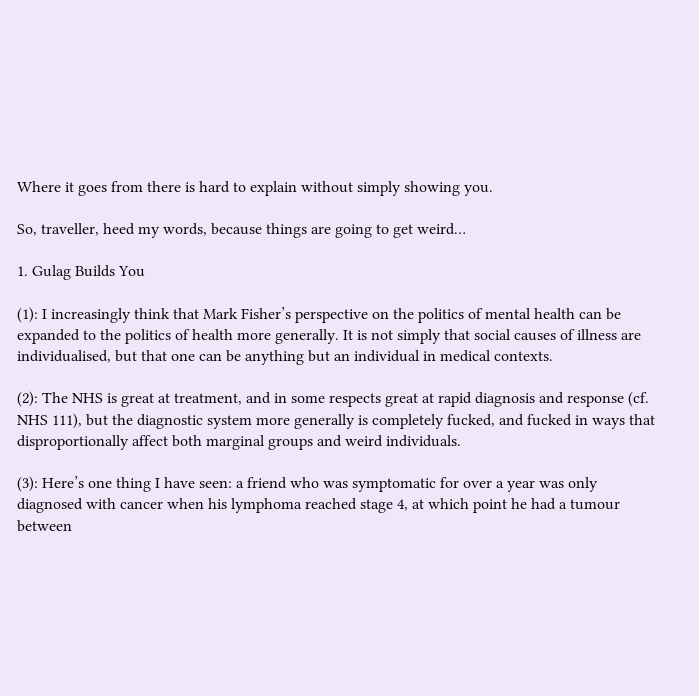Where it goes from there is hard to explain without simply showing you.

So, traveller, heed my words, because things are going to get weird…

1. Gulag Builds You

(1): I increasingly think that Mark Fisher’s perspective on the politics of mental health can be expanded to the politics of health more generally. It is not simply that social causes of illness are individualised, but that one can be anything but an individual in medical contexts.

(2): The NHS is great at treatment, and in some respects great at rapid diagnosis and response (cf. NHS 111), but the diagnostic system more generally is completely fucked, and fucked in ways that disproportionally affect both marginal groups and weird individuals.

(3): Here’s one thing I have seen: a friend who was symptomatic for over a year was only diagnosed with cancer when his lymphoma reached stage 4, at which point he had a tumour between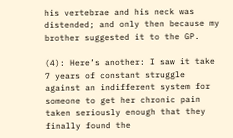his vertebrae and his neck was distended; and only then because my brother suggested it to the GP.

(4): Here’s another: I saw it take 7 years of constant struggle against an indifferent system for someone to get her chronic pain taken seriously enough that they finally found the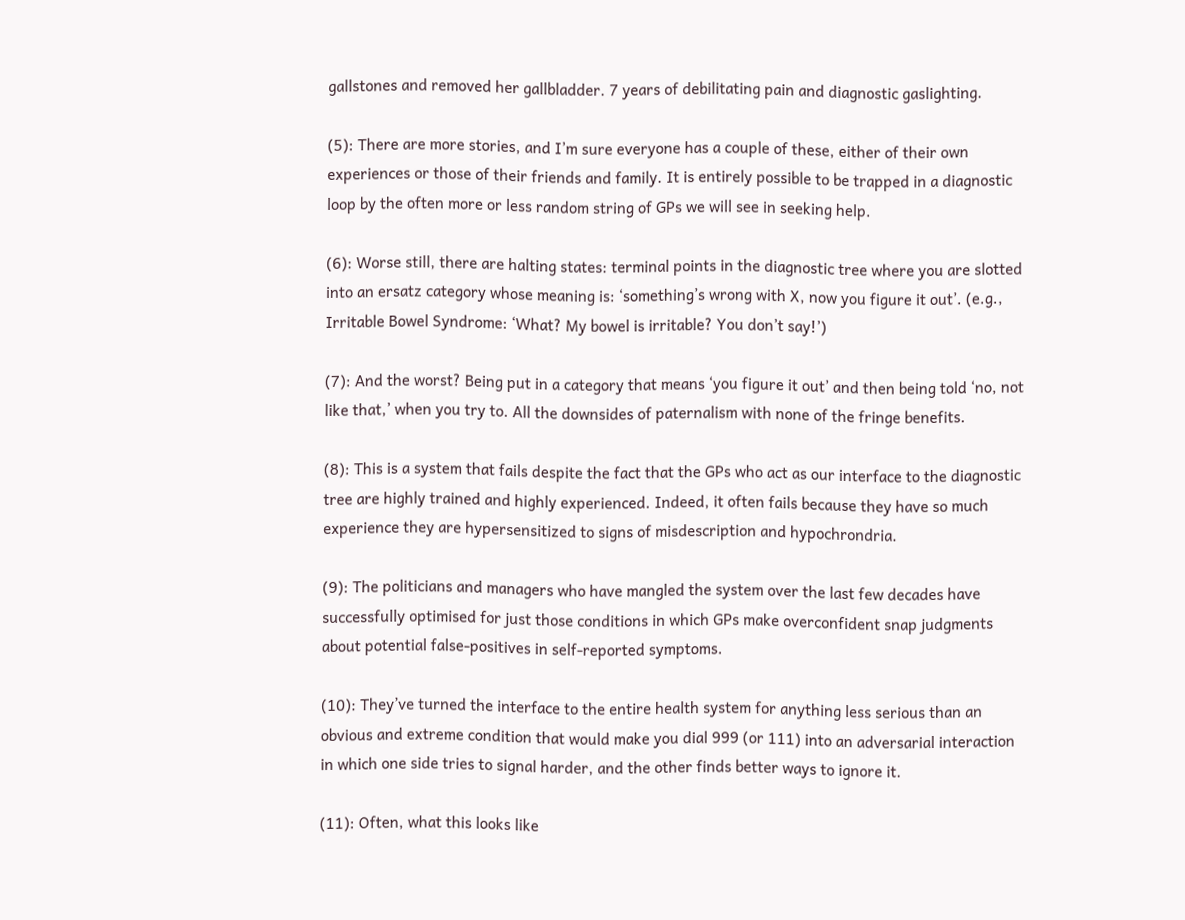gallstones and removed her gallbladder. 7 years of debilitating pain and diagnostic gaslighting.

(5): There are more stories, and I’m sure everyone has a couple of these, either of their own experiences or those of their friends and family. It is entirely possible to be trapped in a diagnostic loop by the often more or less random string of GPs we will see in seeking help.

(6): Worse still, there are halting states: terminal points in the diagnostic tree where you are slotted into an ersatz category whose meaning is: ‘something’s wrong with X, now you figure it out’. (e.g., Irritable Bowel Syndrome: ‘What? My bowel is irritable? You don’t say!’)

(7): And the worst? Being put in a category that means ‘you figure it out’ and then being told ‘no, not like that,’ when you try to. All the downsides of paternalism with none of the fringe benefits.

(8): This is a system that fails despite the fact that the GPs who act as our interface to the diagnostic tree are highly trained and highly experienced. Indeed, it often fails because they have so much experience they are hypersensitized to signs of misdescription and hypochrondria.

(9): The politicians and managers who have mangled the system over the last few decades have successfully optimised for just those conditions in which GPs make overconfident snap judgments about potential false-positives in self-reported symptoms.

(10): They’ve turned the interface to the entire health system for anything less serious than an obvious and extreme condition that would make you dial 999 (or 111) into an adversarial interaction in which one side tries to signal harder, and the other finds better ways to ignore it.

(11): Often, what this looks like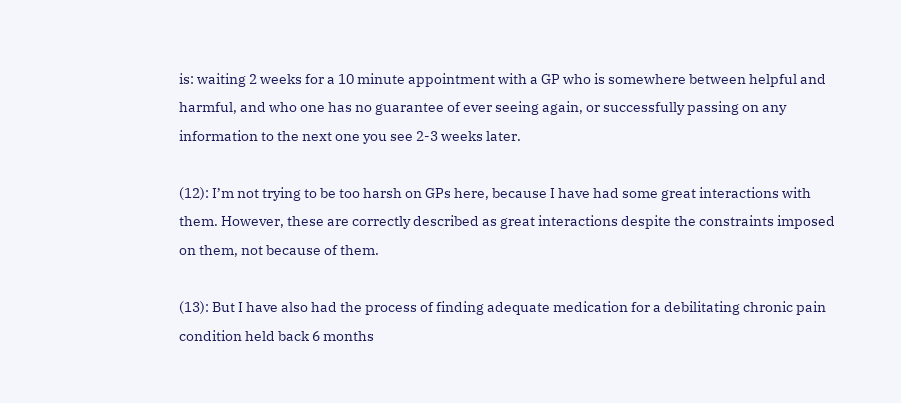is: waiting 2 weeks for a 10 minute appointment with a GP who is somewhere between helpful and harmful, and who one has no guarantee of ever seeing again, or successfully passing on any information to the next one you see 2-3 weeks later.

(12): I’m not trying to be too harsh on GPs here, because I have had some great interactions with them. However, these are correctly described as great interactions despite the constraints imposed on them, not because of them.

(13): But I have also had the process of finding adequate medication for a debilitating chronic pain condition held back 6 months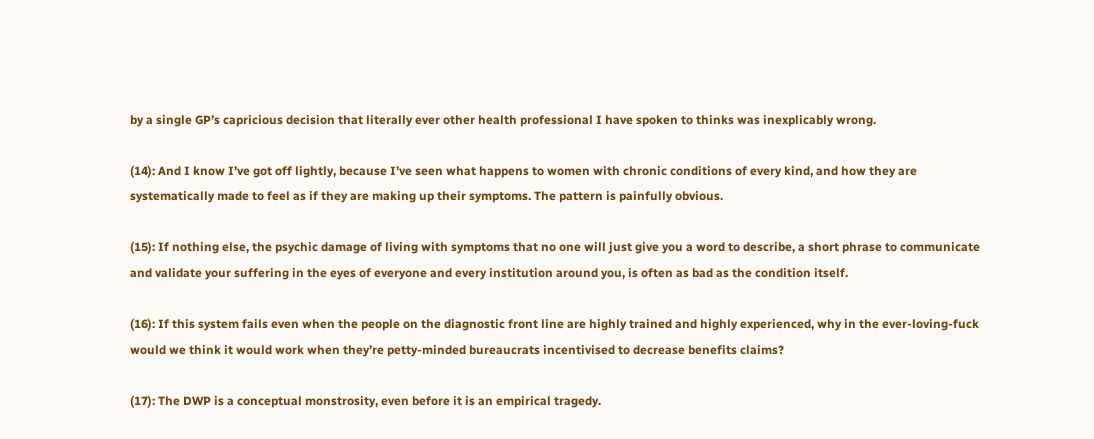by a single GP’s capricious decision that literally ever other health professional I have spoken to thinks was inexplicably wrong.

(14): And I know I’ve got off lightly, because I’ve seen what happens to women with chronic conditions of every kind, and how they are systematically made to feel as if they are making up their symptoms. The pattern is painfully obvious.

(15): If nothing else, the psychic damage of living with symptoms that no one will just give you a word to describe, a short phrase to communicate and validate your suffering in the eyes of everyone and every institution around you, is often as bad as the condition itself.

(16): If this system fails even when the people on the diagnostic front line are highly trained and highly experienced, why in the ever-loving-fuck would we think it would work when they’re petty-minded bureaucrats incentivised to decrease benefits claims?

(17): The DWP is a conceptual monstrosity, even before it is an empirical tragedy.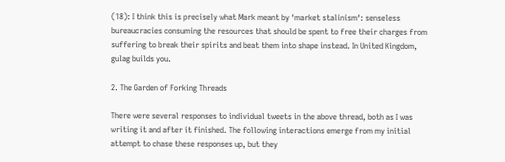(18): I think this is precisely what Mark meant by ‘market stalinism‘: senseless bureaucracies consuming the resources that should be spent to free their charges from suffering to break their spirits and beat them into shape instead. In United Kingdom, gulag builds you.

2. The Garden of Forking Threads

There were several responses to individual tweets in the above thread, both as I was writing it and after it finished. The following interactions emerge from my initial attempt to chase these responses up, but they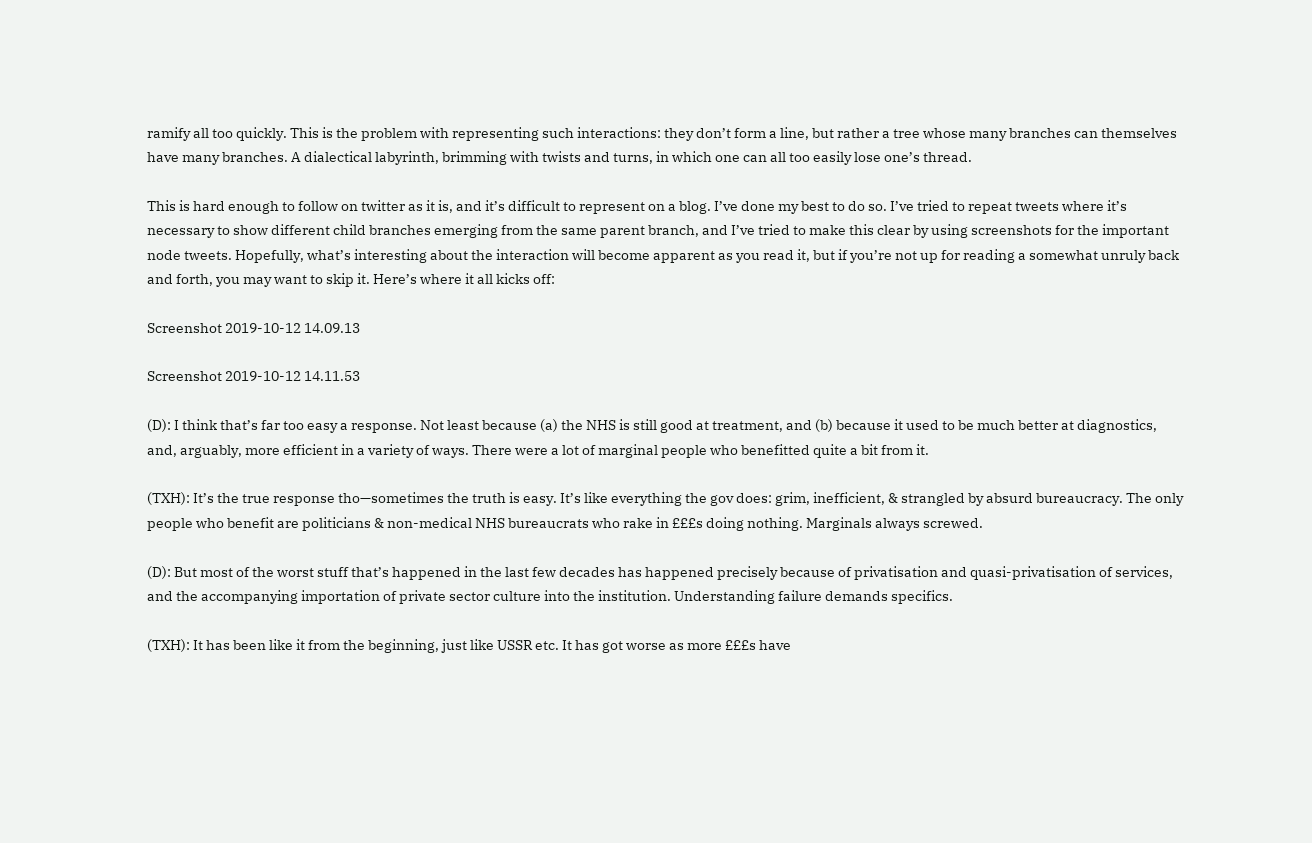ramify all too quickly. This is the problem with representing such interactions: they don’t form a line, but rather a tree whose many branches can themselves have many branches. A dialectical labyrinth, brimming with twists and turns, in which one can all too easily lose one’s thread.

This is hard enough to follow on twitter as it is, and it’s difficult to represent on a blog. I’ve done my best to do so. I’ve tried to repeat tweets where it’s necessary to show different child branches emerging from the same parent branch, and I’ve tried to make this clear by using screenshots for the important node tweets. Hopefully, what’s interesting about the interaction will become apparent as you read it, but if you’re not up for reading a somewhat unruly back and forth, you may want to skip it. Here’s where it all kicks off:

Screenshot 2019-10-12 14.09.13

Screenshot 2019-10-12 14.11.53

(D): I think that’s far too easy a response. Not least because (a) the NHS is still good at treatment, and (b) because it used to be much better at diagnostics, and, arguably, more efficient in a variety of ways. There were a lot of marginal people who benefitted quite a bit from it.

(TXH): It’s the true response tho—sometimes the truth is easy. It’s like everything the gov does: grim, inefficient, & strangled by absurd bureaucracy. The only people who benefit are politicians & non-medical NHS bureaucrats who rake in £££s doing nothing. Marginals always screwed.

(D): But most of the worst stuff that’s happened in the last few decades has happened precisely because of privatisation and quasi-privatisation of services, and the accompanying importation of private sector culture into the institution. Understanding failure demands specifics.

(TXH): It has been like it from the beginning, just like USSR etc. It has got worse as more £££s have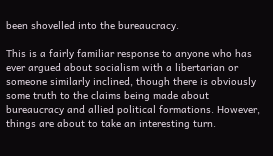been shovelled into the bureaucracy.

This is a fairly familiar response to anyone who has ever argued about socialism with a libertarian or someone similarly inclined, though there is obviously some truth to the claims being made about bureaucracy and allied political formations. However, things are about to take an interesting turn.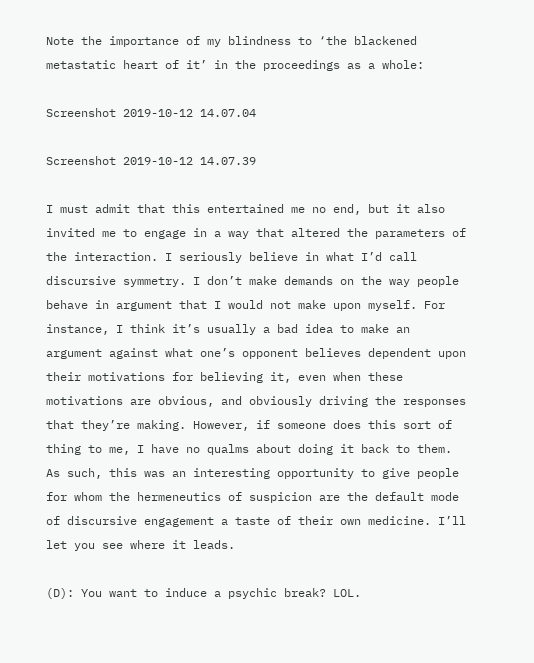Note the importance of my blindness to ‘the blackened metastatic heart of it’ in the proceedings as a whole:

Screenshot 2019-10-12 14.07.04

Screenshot 2019-10-12 14.07.39

I must admit that this entertained me no end, but it also invited me to engage in a way that altered the parameters of the interaction. I seriously believe in what I’d call discursive symmetry. I don’t make demands on the way people behave in argument that I would not make upon myself. For instance, I think it’s usually a bad idea to make an argument against what one’s opponent believes dependent upon their motivations for believing it, even when these motivations are obvious, and obviously driving the responses that they’re making. However, if someone does this sort of thing to me, I have no qualms about doing it back to them. As such, this was an interesting opportunity to give people for whom the hermeneutics of suspicion are the default mode of discursive engagement a taste of their own medicine. I’ll let you see where it leads.

(D): You want to induce a psychic break? LOL.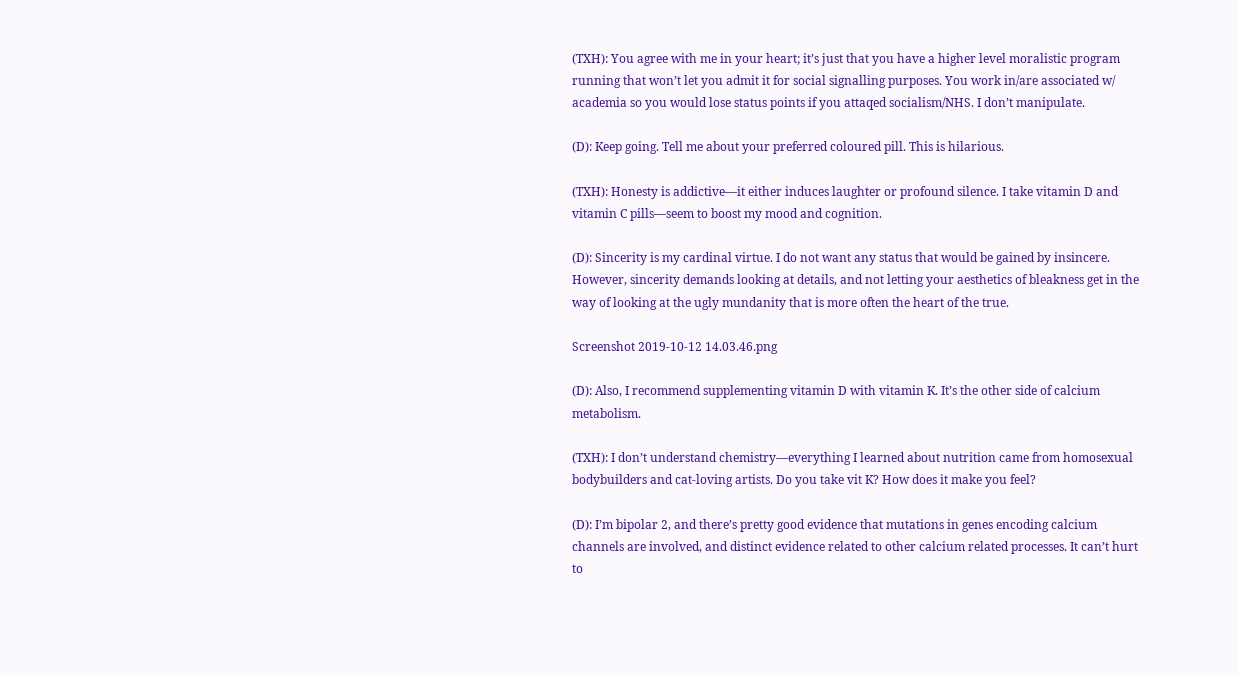(TXH): You agree with me in your heart; it’s just that you have a higher level moralistic program running that won’t let you admit it for social signalling purposes. You work in/are associated w/ academia so you would lose status points if you attaqed socialism/NHS. I don’t manipulate.

(D): Keep going. Tell me about your preferred coloured pill. This is hilarious.

(TXH): Honesty is addictive—it either induces laughter or profound silence. I take vitamin D and vitamin C pills—seem to boost my mood and cognition.

(D): Sincerity is my cardinal virtue. I do not want any status that would be gained by insincere. However, sincerity demands looking at details, and not letting your aesthetics of bleakness get in the way of looking at the ugly mundanity that is more often the heart of the true.

Screenshot 2019-10-12 14.03.46.png

(D): Also, I recommend supplementing vitamin D with vitamin K. It’s the other side of calcium metabolism.

(TXH): I don’t understand chemistry—everything I learned about nutrition came from homosexual bodybuilders and cat-loving artists. Do you take vit K? How does it make you feel?

(D): I’m bipolar 2, and there’s pretty good evidence that mutations in genes encoding calcium channels are involved, and distinct evidence related to other calcium related processes. It can’t hurt to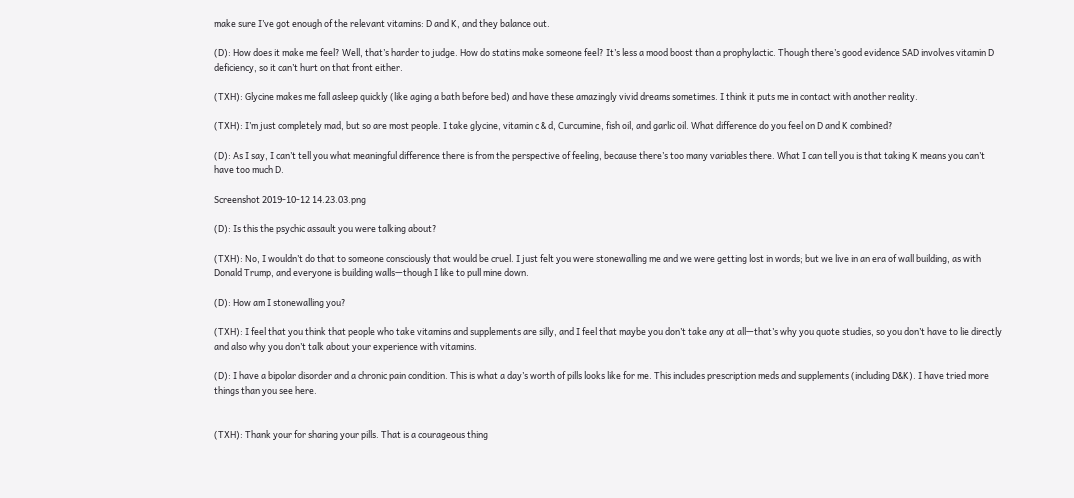make sure I’ve got enough of the relevant vitamins: D and K, and they balance out.

(D): How does it make me feel? Well, that’s harder to judge. How do statins make someone feel? It’s less a mood boost than a prophylactic. Though there’s good evidence SAD involves vitamin D deficiency, so it can’t hurt on that front either.

(TXH): Glycine makes me fall asleep quickly (like aging a bath before bed) and have these amazingly vivid dreams sometimes. I think it puts me in contact with another reality.

(TXH): I’m just completely mad, but so are most people. I take glycine, vitamin c & d, Curcumine, fish oil, and garlic oil. What difference do you feel on D and K combined?

(D): As I say, I can’t tell you what meaningful difference there is from the perspective of feeling, because there’s too many variables there. What I can tell you is that taking K means you can’t have too much D.

Screenshot 2019-10-12 14.23.03.png

(D): Is this the psychic assault you were talking about?

(TXH): No, I wouldn’t do that to someone consciously that would be cruel. I just felt you were stonewalling me and we were getting lost in words; but we live in an era of wall building, as with Donald Trump, and everyone is building walls—though I like to pull mine down.

(D): How am I stonewalling you?

(TXH): I feel that you think that people who take vitamins and supplements are silly, and I feel that maybe you don’t take any at all—that’s why you quote studies, so you don’t have to lie directly and also why you don’t talk about your experience with vitamins.

(D): I have a bipolar disorder and a chronic pain condition. This is what a day’s worth of pills looks like for me. This includes prescription meds and supplements (including D&K). I have tried more things than you see here.


(TXH): Thank your for sharing your pills. That is a courageous thing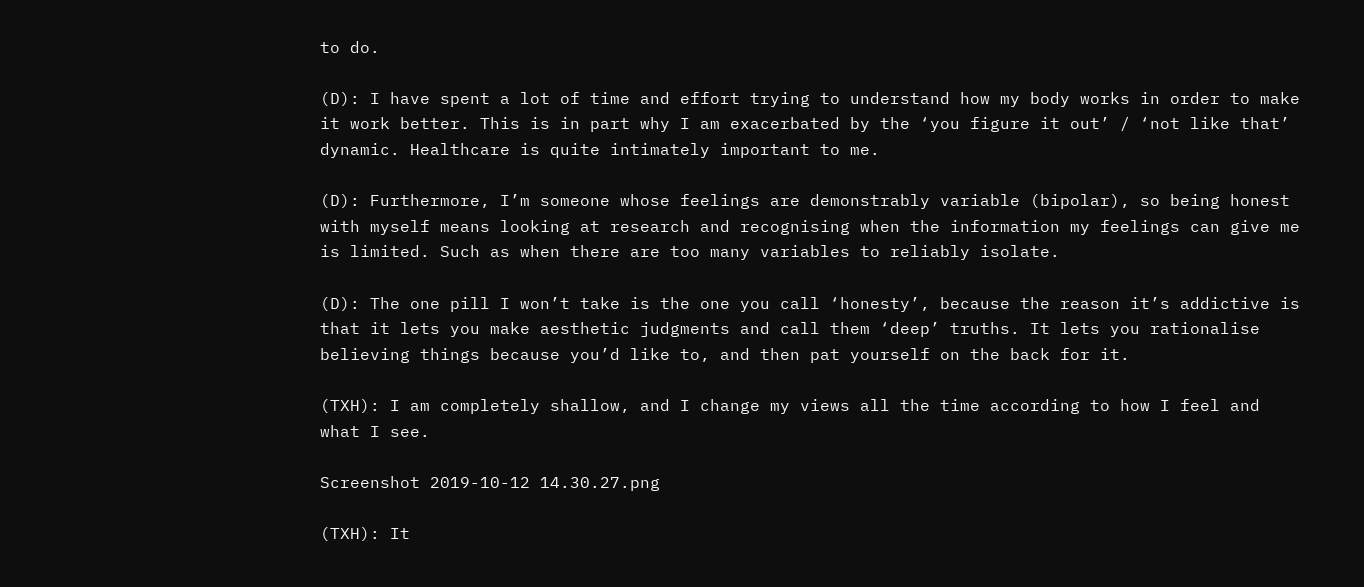to do.

(D): I have spent a lot of time and effort trying to understand how my body works in order to make it work better. This is in part why I am exacerbated by the ‘you figure it out’ / ‘not like that’ dynamic. Healthcare is quite intimately important to me.

(D): Furthermore, I’m someone whose feelings are demonstrably variable (bipolar), so being honest with myself means looking at research and recognising when the information my feelings can give me is limited. Such as when there are too many variables to reliably isolate.

(D): The one pill I won’t take is the one you call ‘honesty’, because the reason it’s addictive is that it lets you make aesthetic judgments and call them ‘deep’ truths. It lets you rationalise believing things because you’d like to, and then pat yourself on the back for it.

(TXH): I am completely shallow, and I change my views all the time according to how I feel and what I see.

Screenshot 2019-10-12 14.30.27.png

(TXH): It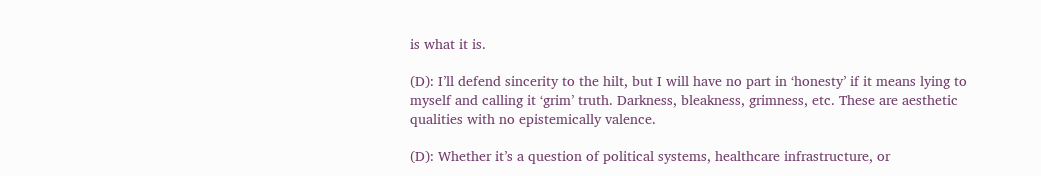is what it is.

(D): I’ll defend sincerity to the hilt, but I will have no part in ‘honesty’ if it means lying to myself and calling it ‘grim’ truth. Darkness, bleakness, grimness, etc. These are aesthetic qualities with no epistemically valence.

(D): Whether it’s a question of political systems, healthcare infrastructure, or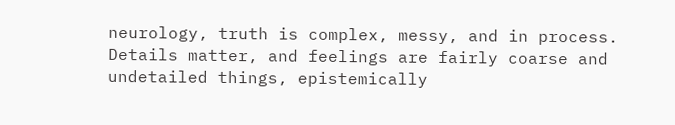neurology, truth is complex, messy, and in process. Details matter, and feelings are fairly coarse and undetailed things, epistemically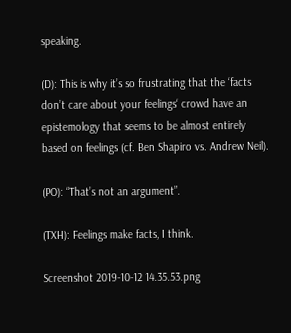speaking.

(D): This is why it’s so frustrating that the ‘facts don’t care about your feelings‘ crowd have an epistemology that seems to be almost entirely based on feelings (cf. Ben Shapiro vs. Andrew Neil).

(PO): “That’s not an argument”.

(TXH): Feelings make facts, I think.

Screenshot 2019-10-12 14.35.53.png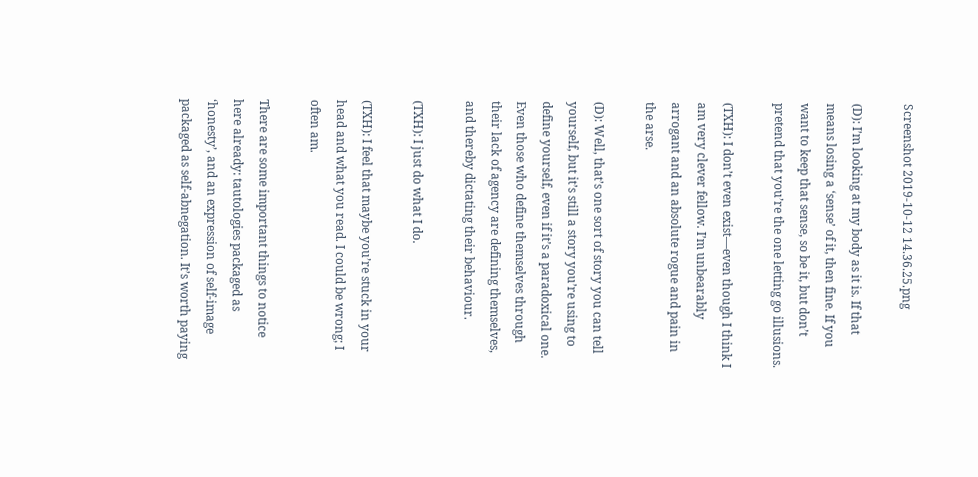Screenshot 2019-10-12 14.36.25.png

(D): I’m looking at my body as it is. If that means losing a ‘sense’ of it, then fine. If you want to keep that sense, so be it, but don’t pretend that you’re the one letting go illusions.

(TXH): I don’t even exist—even though I think I am very clever fellow. I’m unbearably arrogant and an absolute rogue and pain in the arse.

(D): Well, that’s one sort of story you can tell yourself, but it’s still a story you’re using to define yourself, even if it’s a paradoxical one. Even those who define themselves through their lack of agency are defining themselves, and thereby dictating their behaviour.

(TXH): I just do what I do.

(TXH): I feel that maybe you’re stuck in your head and what you read. I could be wrong; I often am.

There are some important things to notice here already: tautologies packaged as ‘honesty’, and an expression of self-image packaged as self-abnegation. It’s worth paying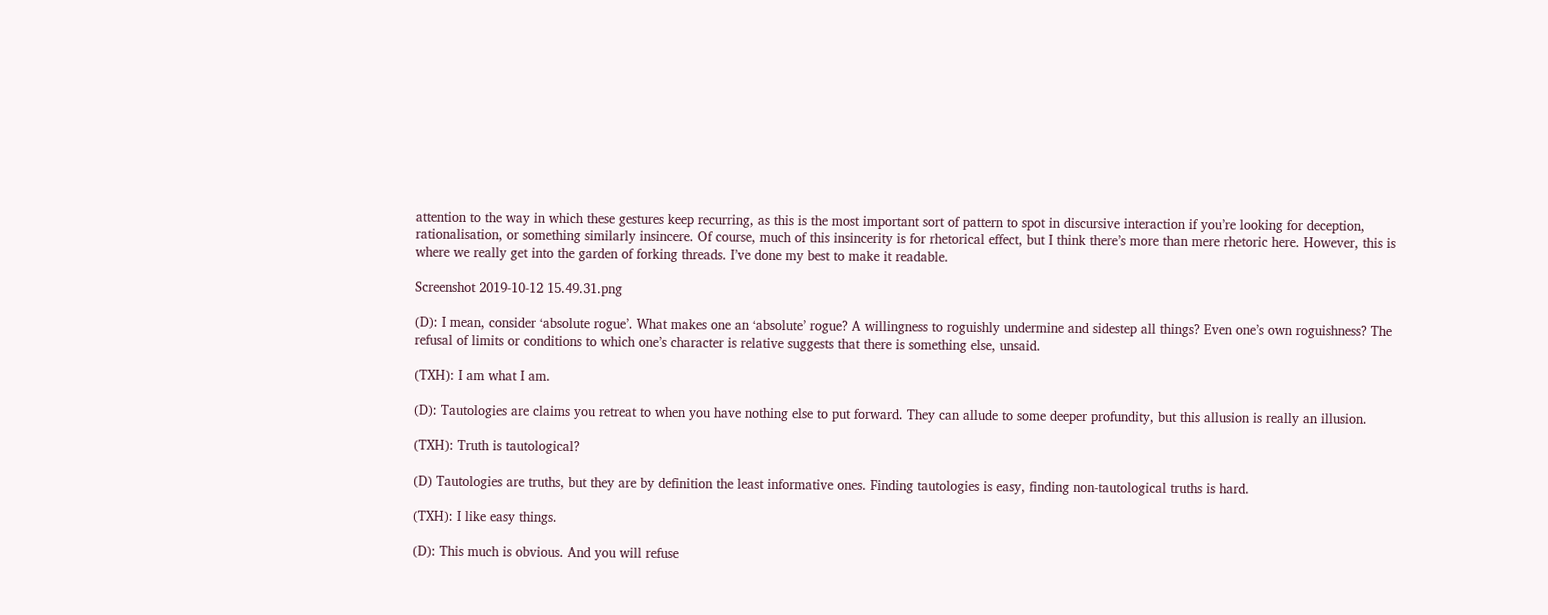attention to the way in which these gestures keep recurring, as this is the most important sort of pattern to spot in discursive interaction if you’re looking for deception, rationalisation, or something similarly insincere. Of course, much of this insincerity is for rhetorical effect, but I think there’s more than mere rhetoric here. However, this is where we really get into the garden of forking threads. I’ve done my best to make it readable.

Screenshot 2019-10-12 15.49.31.png

(D): I mean, consider ‘absolute rogue’. What makes one an ‘absolute’ rogue? A willingness to roguishly undermine and sidestep all things? Even one’s own roguishness? The refusal of limits or conditions to which one’s character is relative suggests that there is something else, unsaid.

(TXH): I am what I am.

(D): Tautologies are claims you retreat to when you have nothing else to put forward. They can allude to some deeper profundity, but this allusion is really an illusion.

(TXH): Truth is tautological?

(D) Tautologies are truths, but they are by definition the least informative ones. Finding tautologies is easy, finding non-tautological truths is hard.

(TXH): I like easy things.

(D): This much is obvious. And you will refuse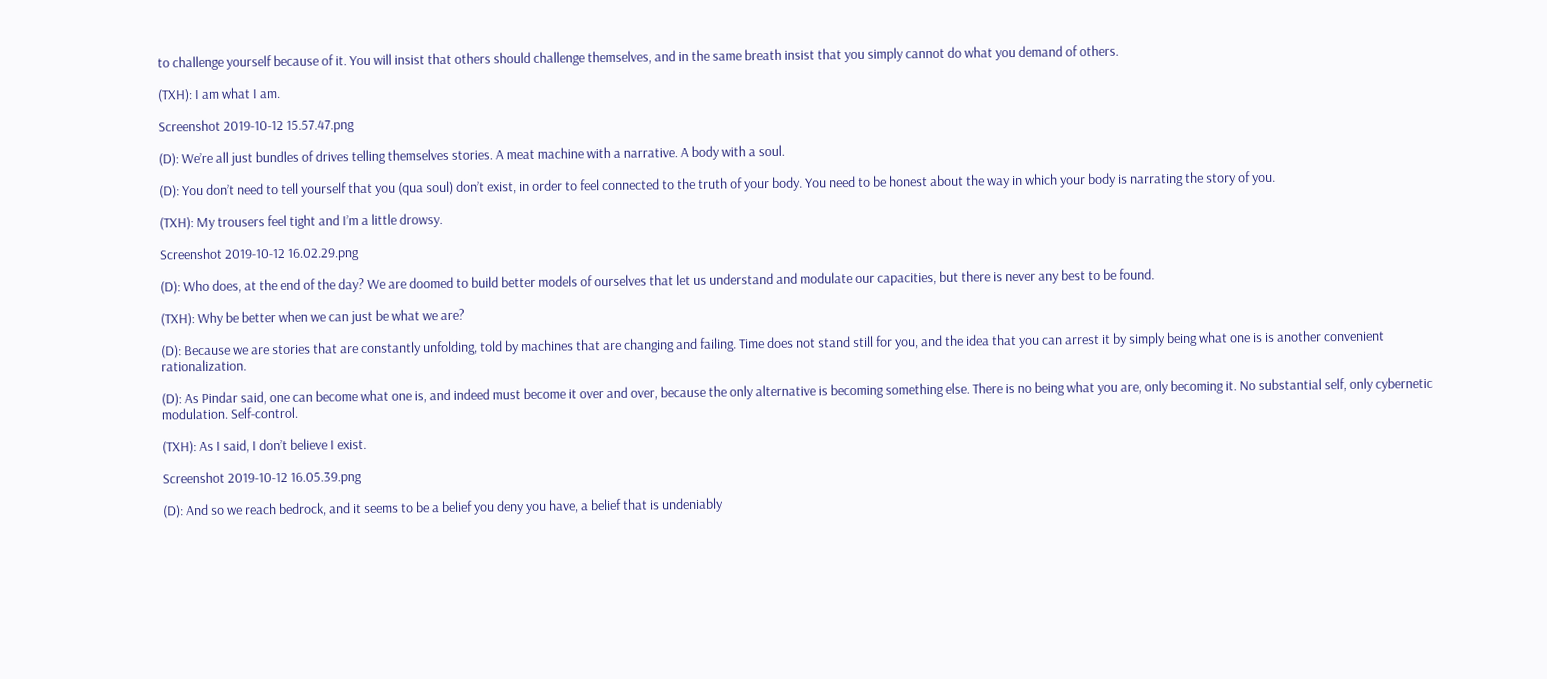to challenge yourself because of it. You will insist that others should challenge themselves, and in the same breath insist that you simply cannot do what you demand of others.

(TXH): I am what I am.

Screenshot 2019-10-12 15.57.47.png

(D): We’re all just bundles of drives telling themselves stories. A meat machine with a narrative. A body with a soul.

(D): You don’t need to tell yourself that you (qua soul) don’t exist, in order to feel connected to the truth of your body. You need to be honest about the way in which your body is narrating the story of you.

(TXH): My trousers feel tight and I’m a little drowsy.

Screenshot 2019-10-12 16.02.29.png

(D): Who does, at the end of the day? We are doomed to build better models of ourselves that let us understand and modulate our capacities, but there is never any best to be found.

(TXH): Why be better when we can just be what we are?

(D): Because we are stories that are constantly unfolding, told by machines that are changing and failing. Time does not stand still for you, and the idea that you can arrest it by simply being what one is is another convenient rationalization.

(D): As Pindar said, one can become what one is, and indeed must become it over and over, because the only alternative is becoming something else. There is no being what you are, only becoming it. No substantial self, only cybernetic modulation. Self-control.

(TXH): As I said, I don’t believe I exist.

Screenshot 2019-10-12 16.05.39.png

(D): And so we reach bedrock, and it seems to be a belief you deny you have, a belief that is undeniably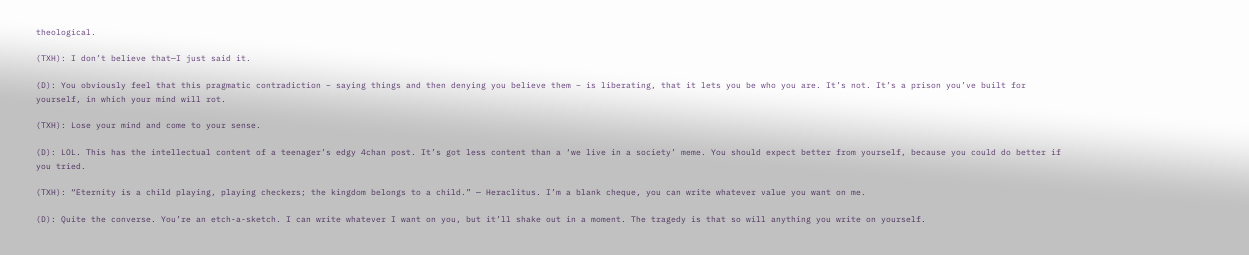theological.

(TXH): I don’t believe that—I just said it.

(D): You obviously feel that this pragmatic contradiction – saying things and then denying you believe them – is liberating, that it lets you be who you are. It’s not. It’s a prison you’ve built for yourself, in which your mind will rot.

(TXH): Lose your mind and come to your sense.

(D): LOL. This has the intellectual content of a teenager’s edgy 4chan post. It’s got less content than a ‘we live in a society’ meme. You should expect better from yourself, because you could do better if you tried.

(TXH): “Eternity is a child playing, playing checkers; the kingdom belongs to a child.” — Heraclitus. I’m a blank cheque, you can write whatever value you want on me.

(D): Quite the converse. You’re an etch-a-sketch. I can write whatever I want on you, but it’ll shake out in a moment. The tragedy is that so will anything you write on yourself.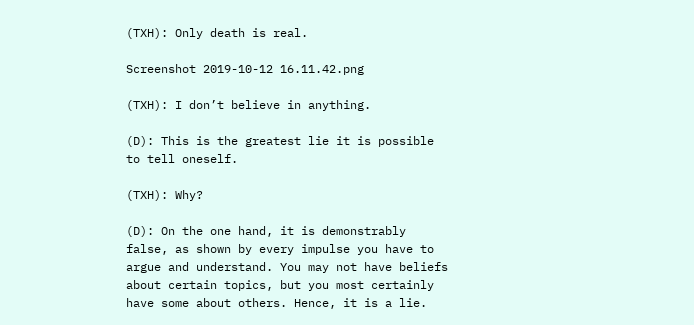(TXH): Only death is real.

Screenshot 2019-10-12 16.11.42.png

(TXH): I don’t believe in anything.

(D): This is the greatest lie it is possible to tell oneself.

(TXH): Why?

(D): On the one hand, it is demonstrably false, as shown by every impulse you have to argue and understand. You may not have beliefs about certain topics, but you most certainly have some about others. Hence, it is a lie.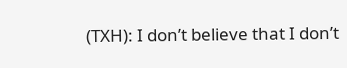(TXH): I don’t believe that I don’t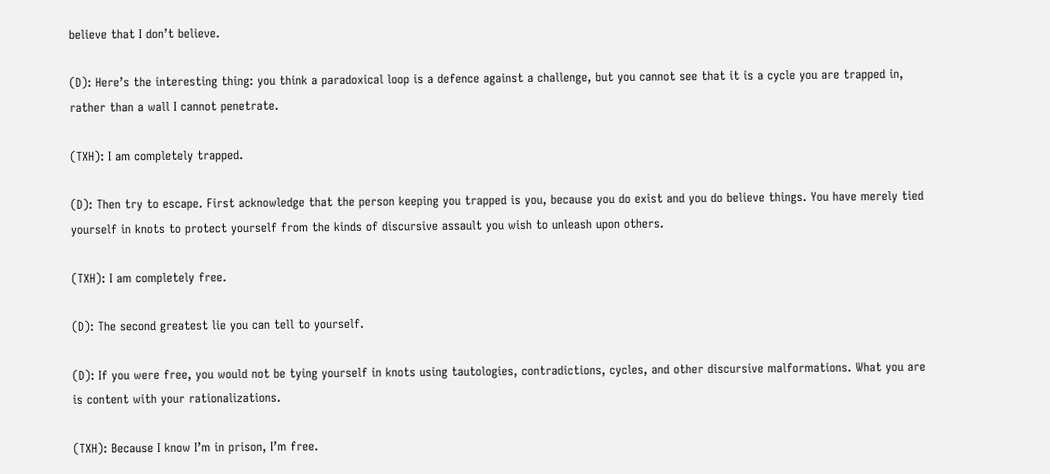believe that I don’t believe.

(D): Here’s the interesting thing: you think a paradoxical loop is a defence against a challenge, but you cannot see that it is a cycle you are trapped in, rather than a wall I cannot penetrate.

(TXH): I am completely trapped.

(D): Then try to escape. First acknowledge that the person keeping you trapped is you, because you do exist and you do believe things. You have merely tied yourself in knots to protect yourself from the kinds of discursive assault you wish to unleash upon others.

(TXH): I am completely free.

(D): The second greatest lie you can tell to yourself.

(D): If you were free, you would not be tying yourself in knots using tautologies, contradictions, cycles, and other discursive malformations. What you are is content with your rationalizations.

(TXH): Because I know I’m in prison, I’m free.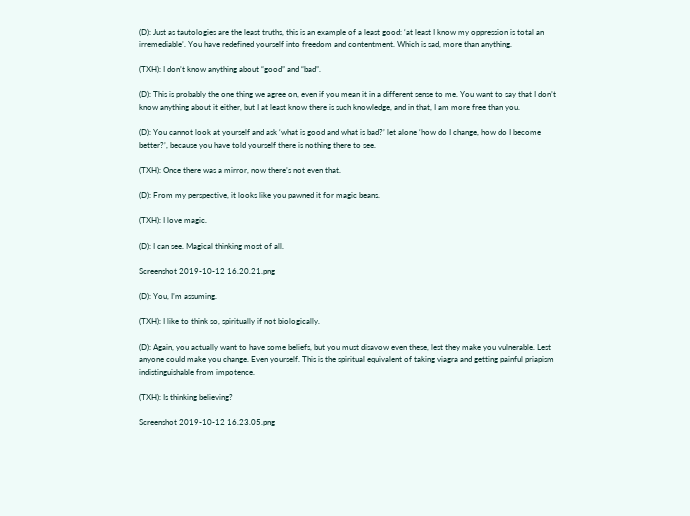(D): Just as tautologies are the least truths, this is an example of a least good: ‘at least I know my oppression is total an irremediable’. You have redefined yourself into freedom and contentment. Which is sad, more than anything.

(TXH): I don’t know anything about “good” and “bad”.

(D): This is probably the one thing we agree on, even if you mean it in a different sense to me. You want to say that I don’t know anything about it either, but I at least know there is such knowledge, and in that, I am more free than you.

(D): You cannot look at yourself and ask ‘what is good and what is bad?’ let alone ‘how do I change, how do I become better?’, because you have told yourself there is nothing there to see.

(TXH): Once there was a mirror, now there’s not even that.

(D): From my perspective, it looks like you pawned it for magic beans.

(TXH): I love magic.

(D): I can see. Magical thinking most of all.

Screenshot 2019-10-12 16.20.21.png

(D): You, I’m assuming.

(TXH): I like to think so, spiritually if not biologically.

(D): Again, you actually want to have some beliefs, but you must disavow even these, lest they make you vulnerable. Lest anyone could make you change. Even yourself. This is the spiritual equivalent of taking viagra and getting painful priapism indistinguishable from impotence.

(TXH): Is thinking believing?

Screenshot 2019-10-12 16.23.05.png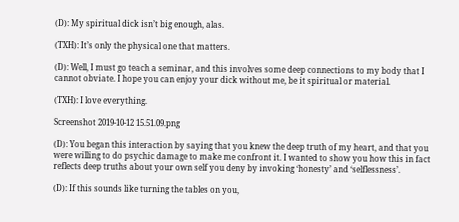(D): My spiritual dick isn’t big enough, alas.

(TXH): It’s only the physical one that matters.

(D): Well, I must go teach a seminar, and this involves some deep connections to my body that I cannot obviate. I hope you can enjoy your dick without me, be it spiritual or material.

(TXH): I love everything.

Screenshot 2019-10-12 15.51.09.png

(D): You began this interaction by saying that you knew the deep truth of my heart, and that you were willing to do psychic damage to make me confront it. I wanted to show you how this in fact reflects deep truths about your own self you deny by invoking ‘honesty’ and ‘selflessness’.

(D): If this sounds like turning the tables on you,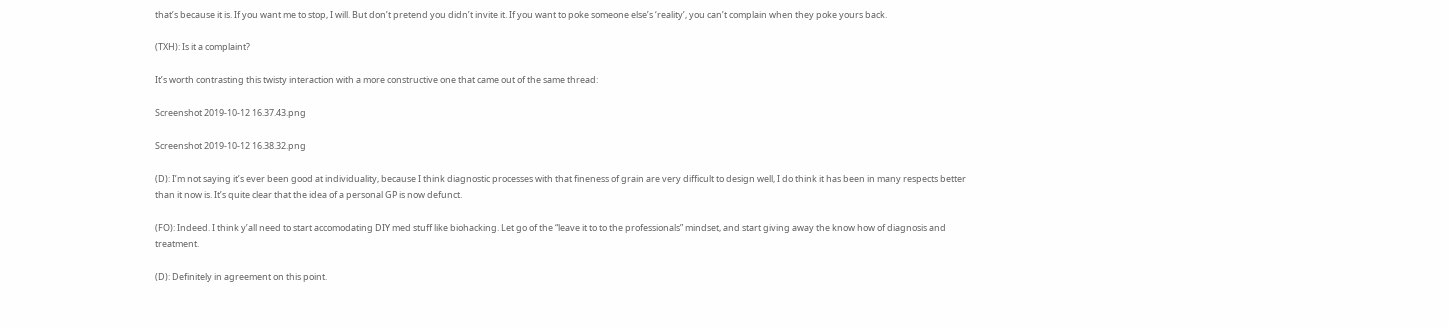that’s because it is. If you want me to stop, I will. But don’t pretend you didn’t invite it. If you want to poke someone else’s ‘reality’, you can’t complain when they poke yours back.

(TXH): Is it a complaint?

It’s worth contrasting this twisty interaction with a more constructive one that came out of the same thread:

Screenshot 2019-10-12 16.37.43.png

Screenshot 2019-10-12 16.38.32.png

(D): I’m not saying it’s ever been good at individuality, because I think diagnostic processes with that fineness of grain are very difficult to design well, I do think it has been in many respects better than it now is. It’s quite clear that the idea of a personal GP is now defunct.

(FO): Indeed. I think y’all need to start accomodating DIY med stuff like biohacking. Let go of the “leave it to to the professionals” mindset, and start giving away the know how of diagnosis and treatment.

(D): Definitely in agreement on this point.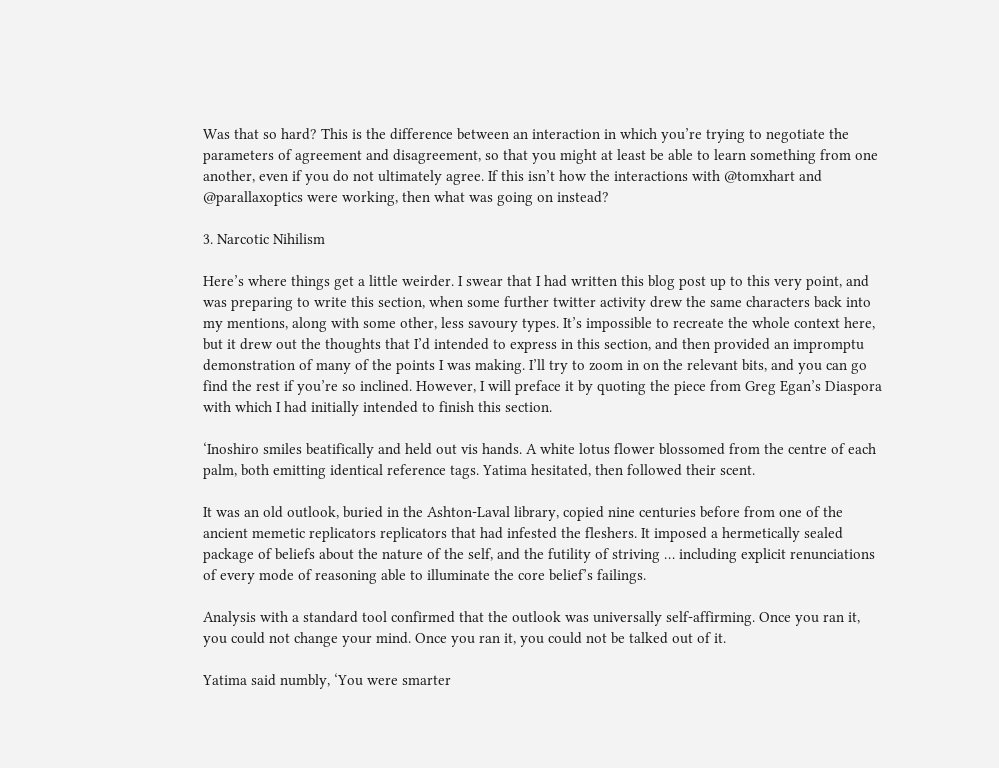Was that so hard? This is the difference between an interaction in which you’re trying to negotiate the parameters of agreement and disagreement, so that you might at least be able to learn something from one another, even if you do not ultimately agree. If this isn’t how the interactions with @tomxhart and @parallaxoptics were working, then what was going on instead?

3. Narcotic Nihilism

Here’s where things get a little weirder. I swear that I had written this blog post up to this very point, and was preparing to write this section, when some further twitter activity drew the same characters back into my mentions, along with some other, less savoury types. It’s impossible to recreate the whole context here, but it drew out the thoughts that I’d intended to express in this section, and then provided an impromptu demonstration of many of the points I was making. I’ll try to zoom in on the relevant bits, and you can go find the rest if you’re so inclined. However, I will preface it by quoting the piece from Greg Egan’s Diaspora with which I had initially intended to finish this section.

‘Inoshiro smiles beatifically and held out vis hands. A white lotus flower blossomed from the centre of each palm, both emitting identical reference tags. Yatima hesitated, then followed their scent.

It was an old outlook, buried in the Ashton-Laval library, copied nine centuries before from one of the ancient memetic replicators replicators that had infested the fleshers. It imposed a hermetically sealed package of beliefs about the nature of the self, and the futility of striving … including explicit renunciations of every mode of reasoning able to illuminate the core belief’s failings.

Analysis with a standard tool confirmed that the outlook was universally self-affirming. Once you ran it, you could not change your mind. Once you ran it, you could not be talked out of it.

Yatima said numbly, ‘You were smarter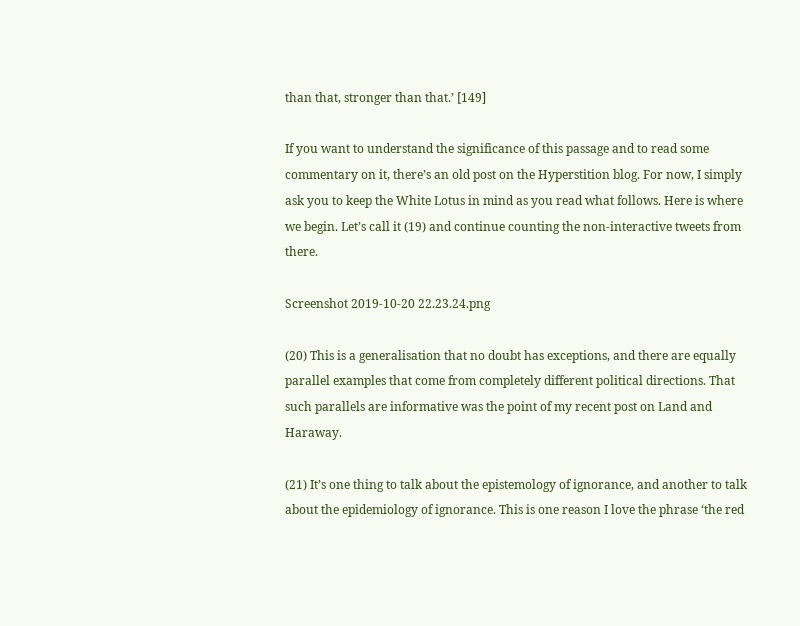than that, stronger than that.’ [149]

If you want to understand the significance of this passage and to read some commentary on it, there’s an old post on the Hyperstition blog. For now, I simply ask you to keep the White Lotus in mind as you read what follows. Here is where we begin. Let’s call it (19) and continue counting the non-interactive tweets from there.

Screenshot 2019-10-20 22.23.24.png

(20) This is a generalisation that no doubt has exceptions, and there are equally parallel examples that come from completely different political directions. That such parallels are informative was the point of my recent post on Land and Haraway.

(21) It’s one thing to talk about the epistemology of ignorance, and another to talk about the epidemiology of ignorance. This is one reason I love the phrase ‘the red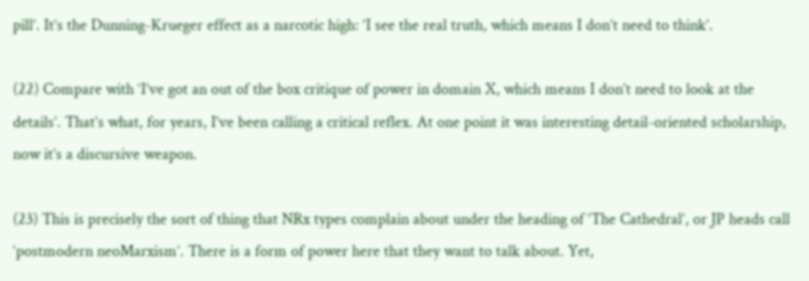pill’. It’s the Dunning-Krueger effect as a narcotic high: ‘I see the real truth, which means I don’t need to think’.

(22) Compare with ‘I’ve got an out of the box critique of power in domain X, which means I don’t need to look at the details’. That’s what, for years, I’ve been calling a critical reflex. At one point it was interesting detail-oriented scholarship, now it’s a discursive weapon.

(23) This is precisely the sort of thing that NRx types complain about under the heading of ‘The Cathedral’, or JP heads call ‘postmodern neoMarxism’. There is a form of power here that they want to talk about. Yet,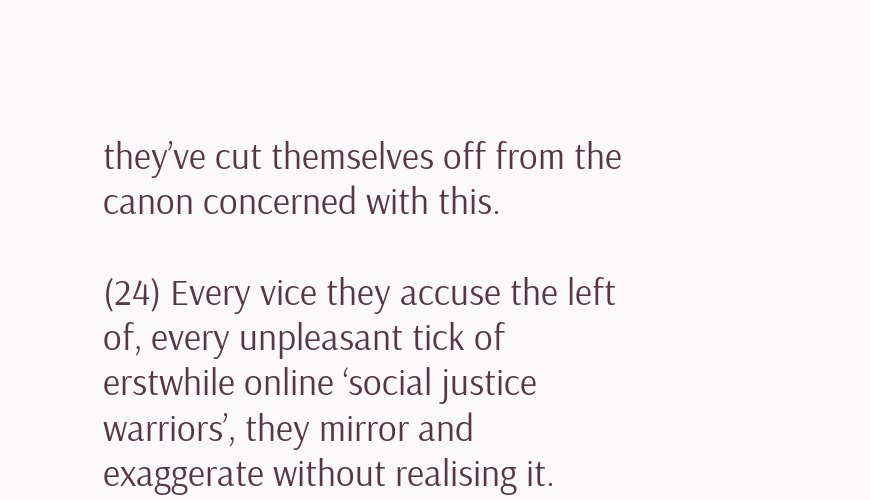they’ve cut themselves off from the canon concerned with this.

(24) Every vice they accuse the left of, every unpleasant tick of erstwhile online ‘social justice warriors’, they mirror and exaggerate without realising it.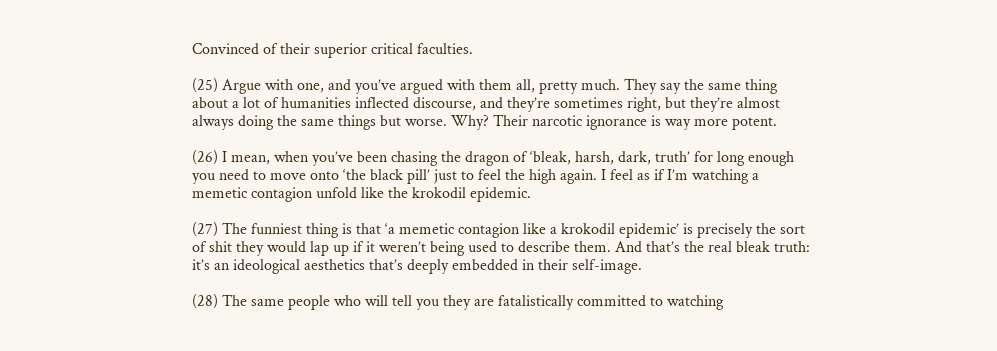Convinced of their superior critical faculties.

(25) Argue with one, and you’ve argued with them all, pretty much. They say the same thing about a lot of humanities inflected discourse, and they’re sometimes right, but they’re almost always doing the same things but worse. Why? Their narcotic ignorance is way more potent.

(26) I mean, when you’ve been chasing the dragon of ‘bleak, harsh, dark, truth’ for long enough you need to move onto ‘the black pill’ just to feel the high again. I feel as if I’m watching a memetic contagion unfold like the krokodil epidemic.

(27) The funniest thing is that ‘a memetic contagion like a krokodil epidemic’ is precisely the sort of shit they would lap up if it weren’t being used to describe them. And that’s the real bleak truth: it’s an ideological aesthetics that’s deeply embedded in their self-image.

(28) The same people who will tell you they are fatalistically committed to watching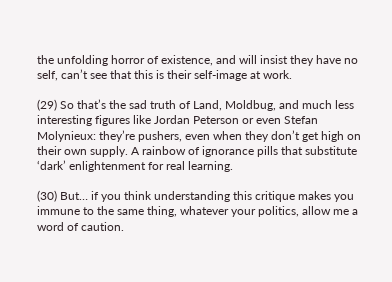the unfolding horror of existence, and will insist they have no self, can’t see that this is their self-image at work.

(29) So that’s the sad truth of Land, Moldbug, and much less interesting figures like Jordan Peterson or even Stefan Molynieux: they’re pushers, even when they don’t get high on their own supply. A rainbow of ignorance pills that substitute ‘dark’ enlightenment for real learning.

(30) But… if you think understanding this critique makes you immune to the same thing, whatever your politics, allow me a word of caution.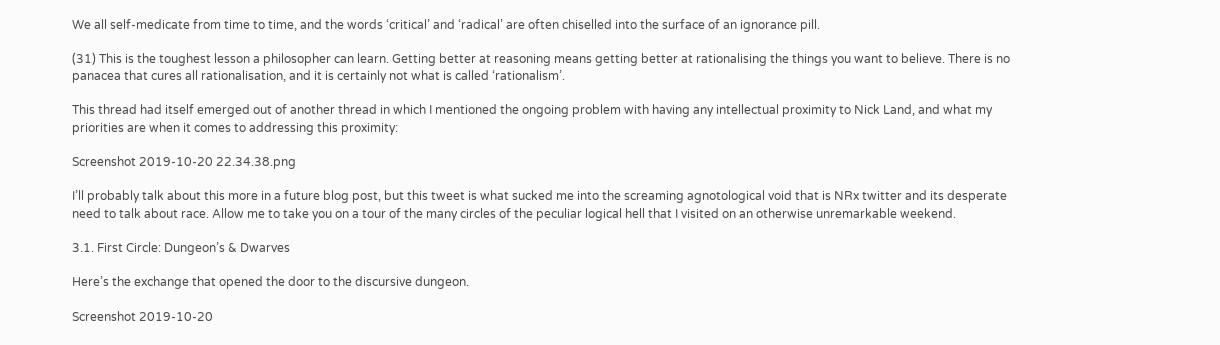We all self-medicate from time to time, and the words ‘critical’ and ‘radical’ are often chiselled into the surface of an ignorance pill.

(31) This is the toughest lesson a philosopher can learn. Getting better at reasoning means getting better at rationalising the things you want to believe. There is no panacea that cures all rationalisation, and it is certainly not what is called ‘rationalism’.

This thread had itself emerged out of another thread in which I mentioned the ongoing problem with having any intellectual proximity to Nick Land, and what my priorities are when it comes to addressing this proximity:

Screenshot 2019-10-20 22.34.38.png

I’ll probably talk about this more in a future blog post, but this tweet is what sucked me into the screaming agnotological void that is NRx twitter and its desperate need to talk about race. Allow me to take you on a tour of the many circles of the peculiar logical hell that I visited on an otherwise unremarkable weekend.

3.1. First Circle: Dungeon’s & Dwarves

Here’s the exchange that opened the door to the discursive dungeon.

Screenshot 2019-10-20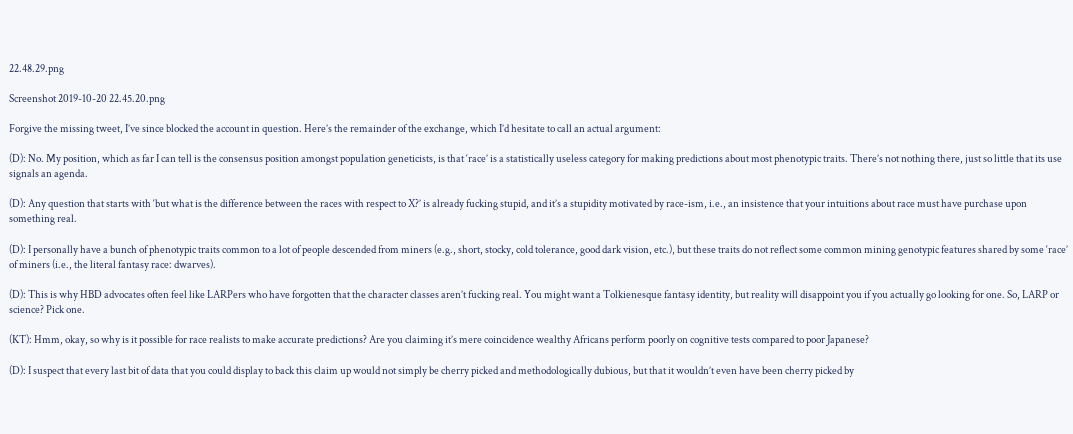22.48.29.png

Screenshot 2019-10-20 22.45.20.png

Forgive the missing tweet, I’ve since blocked the account in question. Here’s the remainder of the exchange, which I’d hesitate to call an actual argument:

(D): No. My position, which as far I can tell is the consensus position amongst population geneticists, is that ‘race’ is a statistically useless category for making predictions about most phenotypic traits. There’s not nothing there, just so little that its use signals an agenda.

(D): Any question that starts with ‘but what is the difference between the races with respect to X?’ is already fucking stupid, and it’s a stupidity motivated by race-ism, i.e., an insistence that your intuitions about race must have purchase upon something real.

(D): I personally have a bunch of phenotypic traits common to a lot of people descended from miners (e.g., short, stocky, cold tolerance, good dark vision, etc.), but these traits do not reflect some common mining genotypic features shared by some ‘race’ of miners (i.e., the literal fantasy race: dwarves).

(D): This is why HBD advocates often feel like LARPers who have forgotten that the character classes aren’t fucking real. You might want a Tolkienesque fantasy identity, but reality will disappoint you if you actually go looking for one. So, LARP or science? Pick one.

(KT): Hmm, okay, so why is it possible for race realists to make accurate predictions? Are you claiming it’s mere coincidence wealthy Africans perform poorly on cognitive tests compared to poor Japanese?

(D): I suspect that every last bit of data that you could display to back this claim up would not simply be cherry picked and methodologically dubious, but that it wouldn’t even have been cherry picked by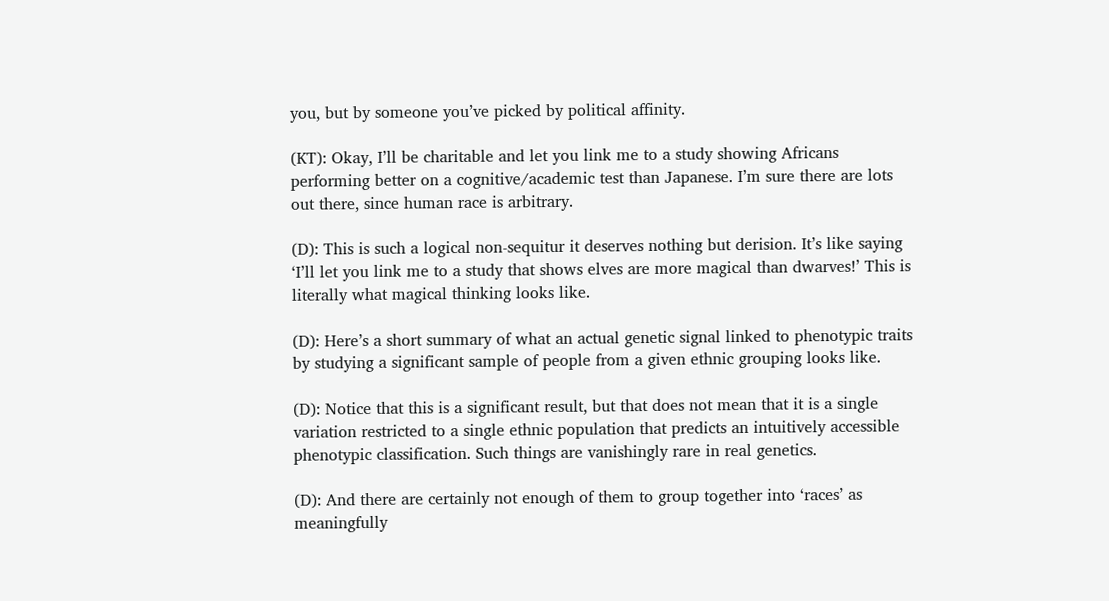you, but by someone you’ve picked by political affinity.

(KT): Okay, I’ll be charitable and let you link me to a study showing Africans performing better on a cognitive/academic test than Japanese. I’m sure there are lots out there, since human race is arbitrary.

(D): This is such a logical non-sequitur it deserves nothing but derision. It’s like saying ‘I’ll let you link me to a study that shows elves are more magical than dwarves!’ This is literally what magical thinking looks like.

(D): Here’s a short summary of what an actual genetic signal linked to phenotypic traits by studying a significant sample of people from a given ethnic grouping looks like.

(D): Notice that this is a significant result, but that does not mean that it is a single variation restricted to a single ethnic population that predicts an intuitively accessible phenotypic classification. Such things are vanishingly rare in real genetics.

(D): And there are certainly not enough of them to group together into ‘races’ as meaningfully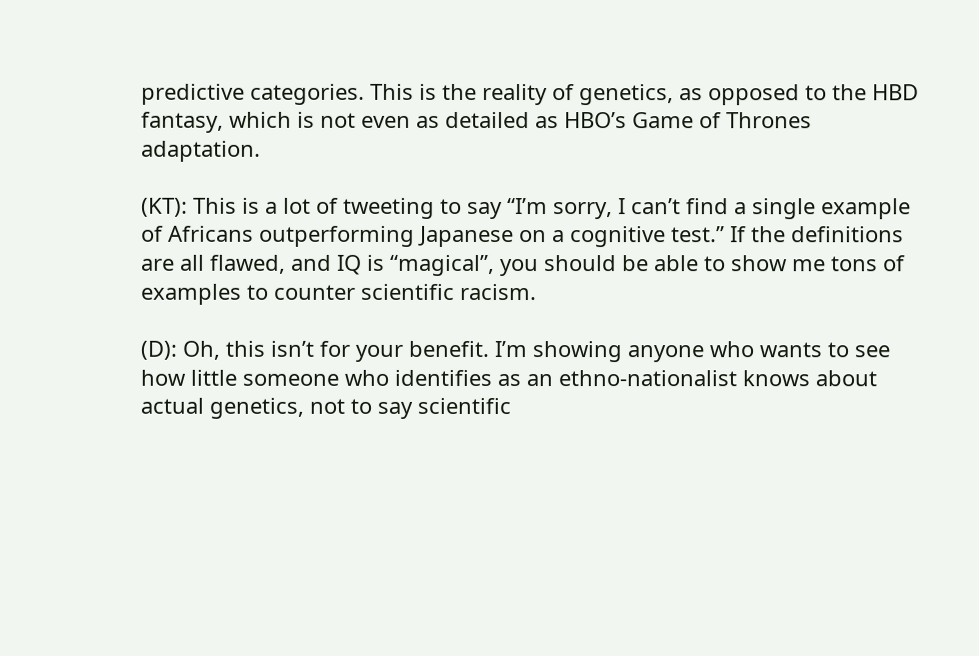predictive categories. This is the reality of genetics, as opposed to the HBD fantasy, which is not even as detailed as HBO’s Game of Thrones adaptation.

(KT): This is a lot of tweeting to say “I’m sorry, I can’t find a single example of Africans outperforming Japanese on a cognitive test.” If the definitions are all flawed, and IQ is “magical”, you should be able to show me tons of examples to counter scientific racism.

(D): Oh, this isn’t for your benefit. I’m showing anyone who wants to see how little someone who identifies as an ethno-nationalist knows about actual genetics, not to say scientific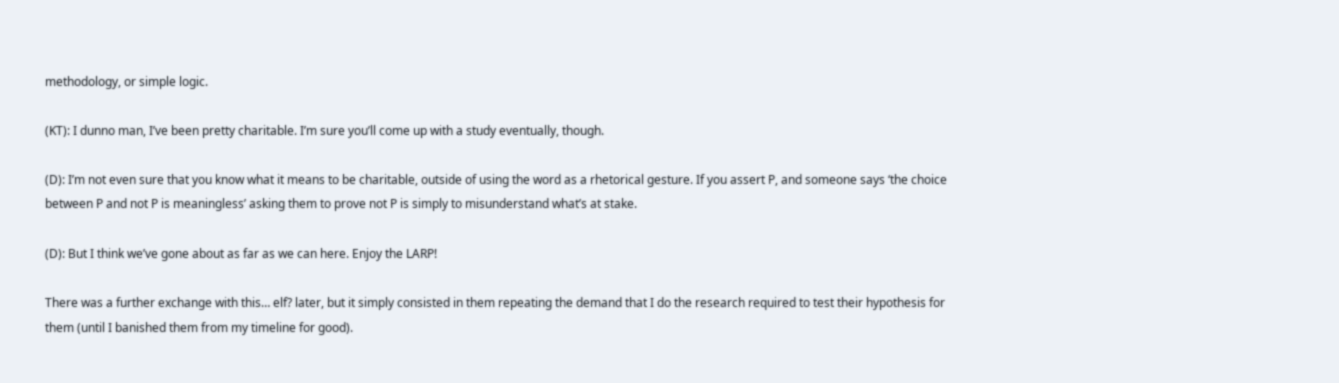methodology, or simple logic.

(KT): I dunno man, I’ve been pretty charitable. I’m sure you’ll come up with a study eventually, though.

(D): I’m not even sure that you know what it means to be charitable, outside of using the word as a rhetorical gesture. If you assert P, and someone says ‘the choice between P and not P is meaningless’ asking them to prove not P is simply to misunderstand what’s at stake.

(D): But I think we’ve gone about as far as we can here. Enjoy the LARP!

There was a further exchange with this… elf? later, but it simply consisted in them repeating the demand that I do the research required to test their hypothesis for them (until I banished them from my timeline for good).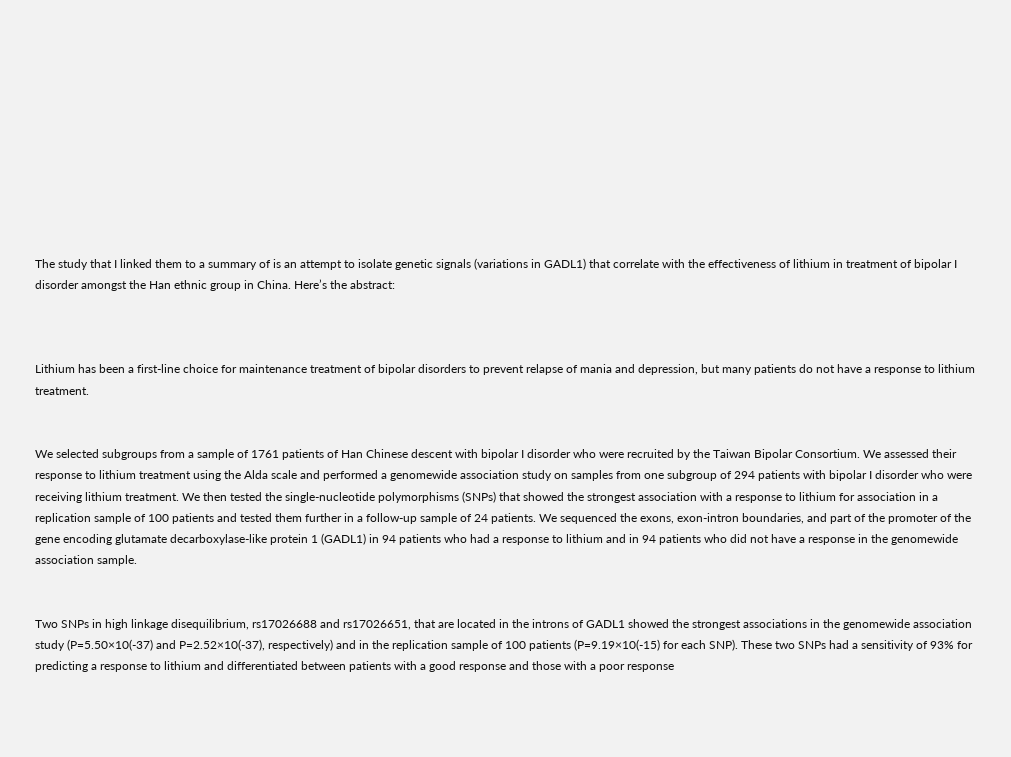The study that I linked them to a summary of is an attempt to isolate genetic signals (variations in GADL1) that correlate with the effectiveness of lithium in treatment of bipolar I disorder amongst the Han ethnic group in China. Here’s the abstract:



Lithium has been a first-line choice for maintenance treatment of bipolar disorders to prevent relapse of mania and depression, but many patients do not have a response to lithium treatment.


We selected subgroups from a sample of 1761 patients of Han Chinese descent with bipolar I disorder who were recruited by the Taiwan Bipolar Consortium. We assessed their response to lithium treatment using the Alda scale and performed a genomewide association study on samples from one subgroup of 294 patients with bipolar I disorder who were receiving lithium treatment. We then tested the single-nucleotide polymorphisms (SNPs) that showed the strongest association with a response to lithium for association in a replication sample of 100 patients and tested them further in a follow-up sample of 24 patients. We sequenced the exons, exon-intron boundaries, and part of the promoter of the gene encoding glutamate decarboxylase-like protein 1 (GADL1) in 94 patients who had a response to lithium and in 94 patients who did not have a response in the genomewide association sample.


Two SNPs in high linkage disequilibrium, rs17026688 and rs17026651, that are located in the introns of GADL1 showed the strongest associations in the genomewide association study (P=5.50×10(-37) and P=2.52×10(-37), respectively) and in the replication sample of 100 patients (P=9.19×10(-15) for each SNP). These two SNPs had a sensitivity of 93% for predicting a response to lithium and differentiated between patients with a good response and those with a poor response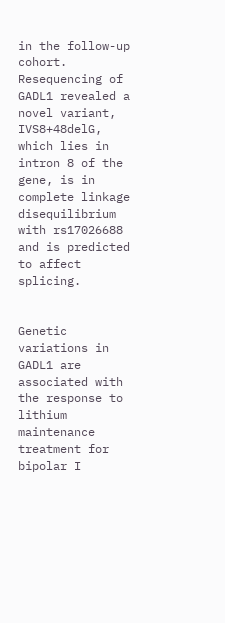in the follow-up cohort. Resequencing of GADL1 revealed a novel variant, IVS8+48delG, which lies in intron 8 of the gene, is in complete linkage disequilibrium with rs17026688 and is predicted to affect splicing.


Genetic variations in GADL1 are associated with the response to lithium maintenance treatment for bipolar I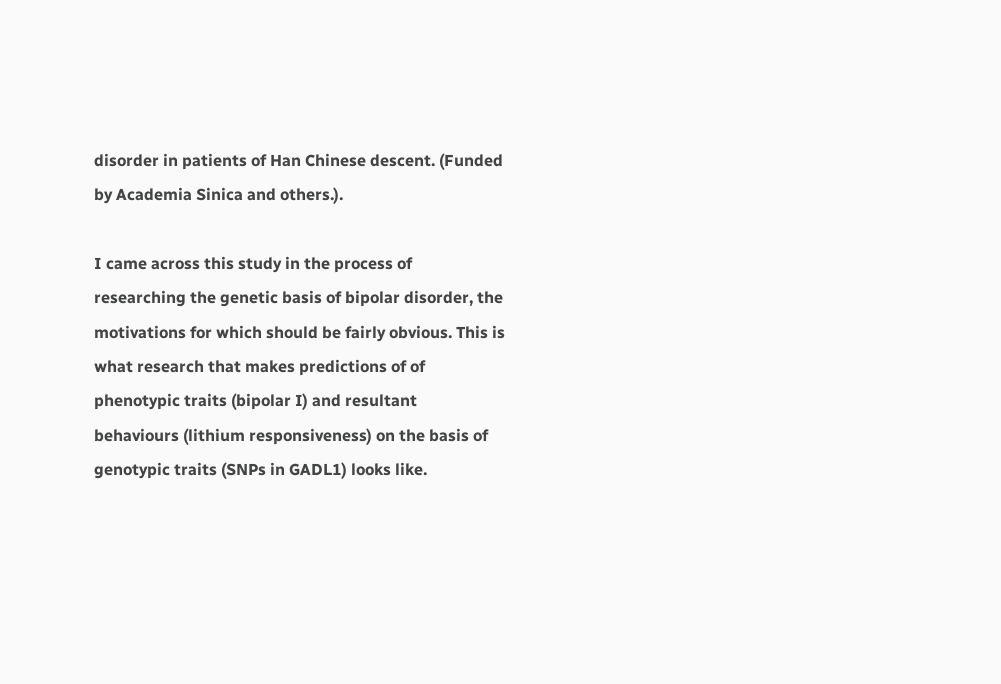disorder in patients of Han Chinese descent. (Funded by Academia Sinica and others.).

I came across this study in the process of researching the genetic basis of bipolar disorder, the motivations for which should be fairly obvious. This is what research that makes predictions of of phenotypic traits (bipolar I) and resultant behaviours (lithium responsiveness) on the basis of genotypic traits (SNPs in GADL1) looks like.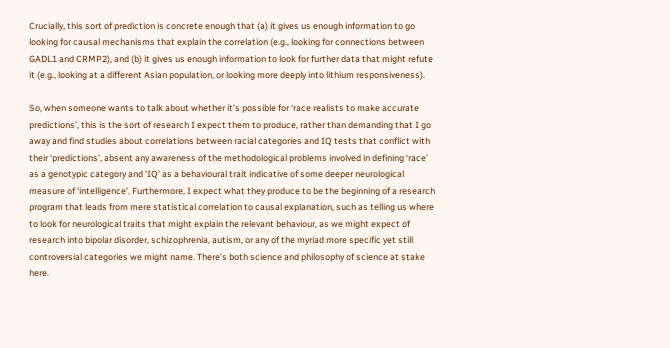Crucially, this sort of prediction is concrete enough that (a) it gives us enough information to go looking for causal mechanisms that explain the correlation (e.g., looking for connections between GADL1 and CRMP2), and (b) it gives us enough information to look for further data that might refute it (e.g., looking at a different Asian population, or looking more deeply into lithium responsiveness).

So, when someone wants to talk about whether it’s possible for ‘race realists to make accurate predictions’, this is the sort of research I expect them to produce, rather than demanding that I go away and find studies about correlations between racial categories and IQ tests that conflict with their ‘predictions’, absent any awareness of the methodological problems involved in defining ‘race’ as a genotypic category and ‘IQ’ as a behavioural trait indicative of some deeper neurological measure of ‘intelligence’. Furthermore, I expect what they produce to be the beginning of a research program that leads from mere statistical correlation to causal explanation, such as telling us where to look for neurological traits that might explain the relevant behaviour, as we might expect of research into bipolar disorder, schizophrenia, autism, or any of the myriad more specific yet still controversial categories we might name. There’s both science and philosophy of science at stake here.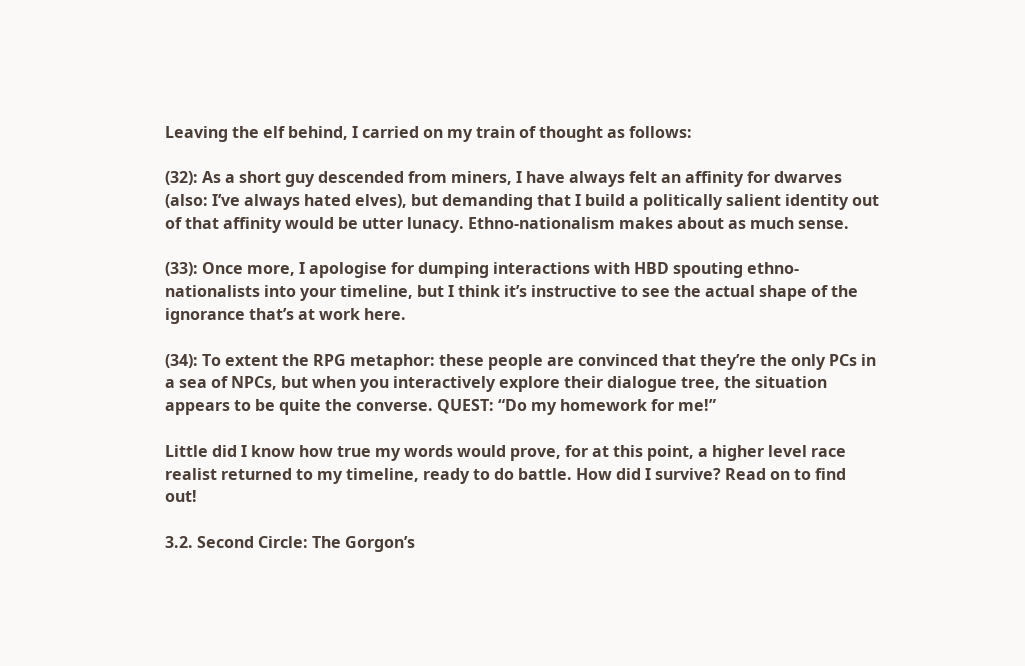Leaving the elf behind, I carried on my train of thought as follows:

(32): As a short guy descended from miners, I have always felt an affinity for dwarves (also: I’ve always hated elves), but demanding that I build a politically salient identity out of that affinity would be utter lunacy. Ethno-nationalism makes about as much sense.

(33): Once more, I apologise for dumping interactions with HBD spouting ethno-nationalists into your timeline, but I think it’s instructive to see the actual shape of the ignorance that’s at work here.

(34): To extent the RPG metaphor: these people are convinced that they’re the only PCs in a sea of NPCs, but when you interactively explore their dialogue tree, the situation appears to be quite the converse. QUEST: “Do my homework for me!”

Little did I know how true my words would prove, for at this point, a higher level race realist returned to my timeline, ready to do battle. How did I survive? Read on to find out!

3.2. Second Circle: The Gorgon’s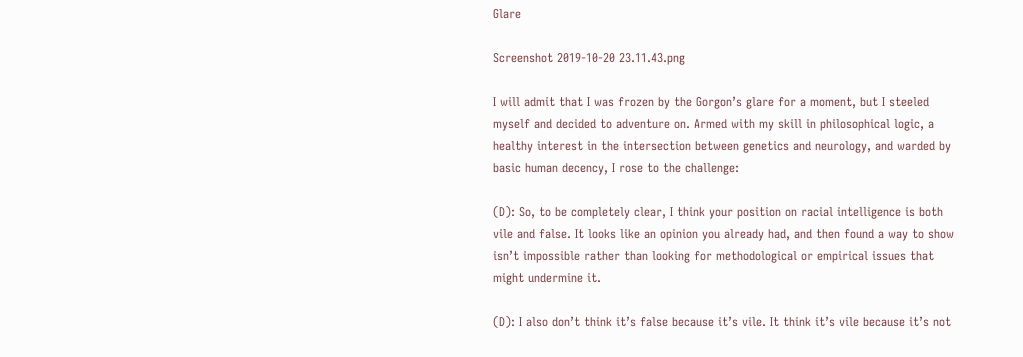Glare

Screenshot 2019-10-20 23.11.43.png

I will admit that I was frozen by the Gorgon’s glare for a moment, but I steeled myself and decided to adventure on. Armed with my skill in philosophical logic, a healthy interest in the intersection between genetics and neurology, and warded by basic human decency, I rose to the challenge:

(D): So, to be completely clear, I think your position on racial intelligence is both vile and false. It looks like an opinion you already had, and then found a way to show isn’t impossible rather than looking for methodological or empirical issues that might undermine it.

(D): I also don’t think it’s false because it’s vile. It think it’s vile because it’s not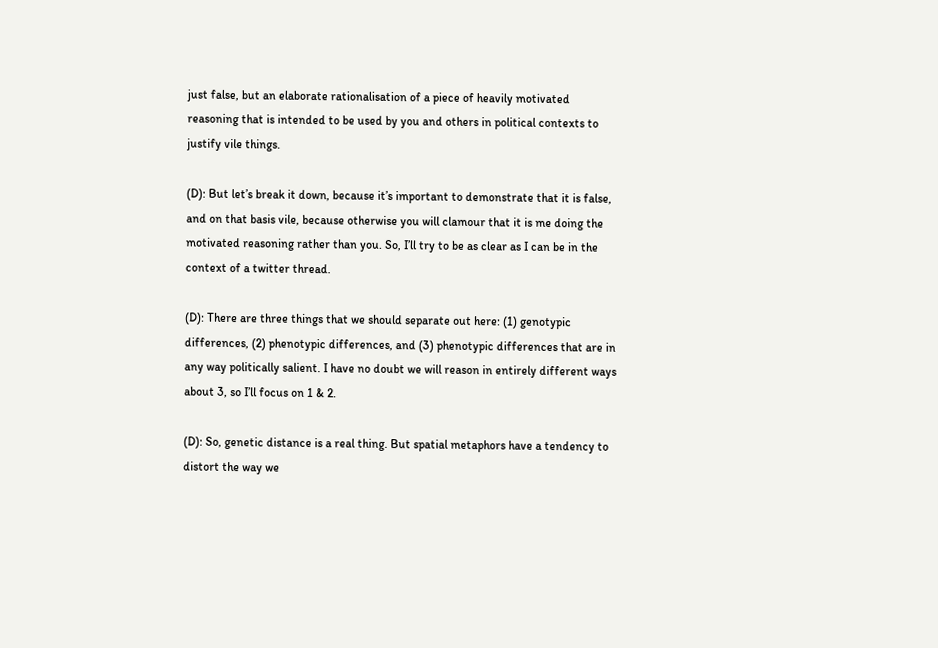just false, but an elaborate rationalisation of a piece of heavily motivated reasoning that is intended to be used by you and others in political contexts to justify vile things.

(D): But let’s break it down, because it’s important to demonstrate that it is false, and on that basis vile, because otherwise you will clamour that it is me doing the motivated reasoning rather than you. So, I’ll try to be as clear as I can be in the context of a twitter thread.

(D): There are three things that we should separate out here: (1) genotypic differences, (2) phenotypic differences, and (3) phenotypic differences that are in any way politically salient. I have no doubt we will reason in entirely different ways about 3, so I’ll focus on 1 & 2.

(D): So, genetic distance is a real thing. But spatial metaphors have a tendency to distort the way we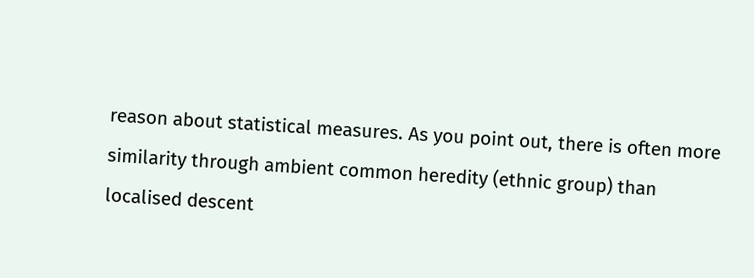reason about statistical measures. As you point out, there is often more similarity through ambient common heredity (ethnic group) than localised descent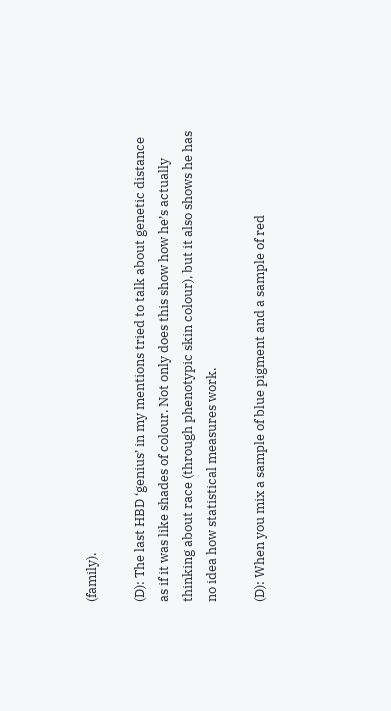(family).

(D): The last HBD ‘genius’ in my mentions tried to talk about genetic distance as if it was like shades of colour. Not only does this show how he’s actually thinking about race (through phenotypic skin colour), but it also shows he has no idea how statistical measures work.

(D): When you mix a sample of blue pigment and a sample of red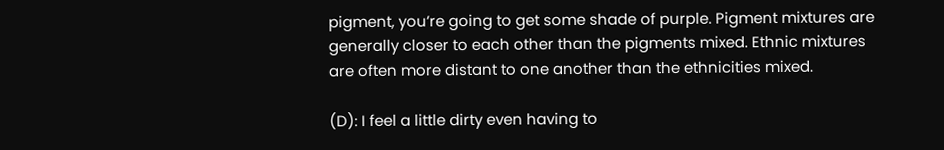pigment, you’re going to get some shade of purple. Pigment mixtures are generally closer to each other than the pigments mixed. Ethnic mixtures are often more distant to one another than the ethnicities mixed.

(D): I feel a little dirty even having to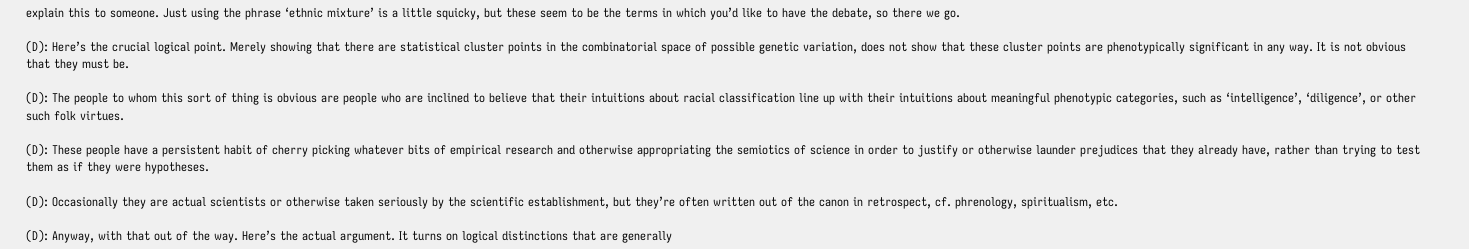explain this to someone. Just using the phrase ‘ethnic mixture’ is a little squicky, but these seem to be the terms in which you’d like to have the debate, so there we go.

(D): Here’s the crucial logical point. Merely showing that there are statistical cluster points in the combinatorial space of possible genetic variation, does not show that these cluster points are phenotypically significant in any way. It is not obvious that they must be.

(D): The people to whom this sort of thing is obvious are people who are inclined to believe that their intuitions about racial classification line up with their intuitions about meaningful phenotypic categories, such as ‘intelligence’, ‘diligence’, or other such folk virtues.

(D): These people have a persistent habit of cherry picking whatever bits of empirical research and otherwise appropriating the semiotics of science in order to justify or otherwise launder prejudices that they already have, rather than trying to test them as if they were hypotheses.

(D): Occasionally they are actual scientists or otherwise taken seriously by the scientific establishment, but they’re often written out of the canon in retrospect, cf. phrenology, spiritualism, etc.

(D): Anyway, with that out of the way. Here’s the actual argument. It turns on logical distinctions that are generally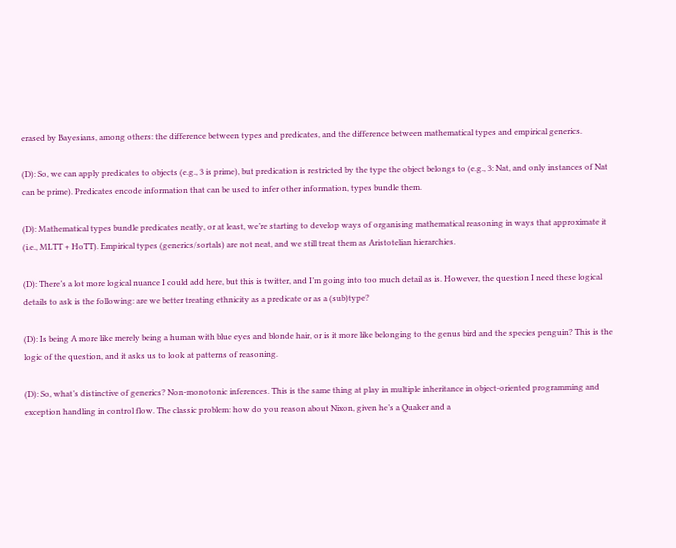erased by Bayesians, among others: the difference between types and predicates, and the difference between mathematical types and empirical generics.

(D): So, we can apply predicates to objects (e.g., 3 is prime), but predication is restricted by the type the object belongs to (e.g., 3: Nat, and only instances of Nat can be prime). Predicates encode information that can be used to infer other information, types bundle them.

(D): Mathematical types bundle predicates neatly, or at least, we’re starting to develop ways of organising mathematical reasoning in ways that approximate it (i.e., MLTT + HoTT). Empirical types (generics/sortals) are not neat, and we still treat them as Aristotelian hierarchies.

(D): There’s a lot more logical nuance I could add here, but this is twitter, and I’m going into too much detail as is. However, the question I need these logical details to ask is the following: are we better treating ethnicity as a predicate or as a (sub)type?

(D): Is being A more like merely being a human with blue eyes and blonde hair, or is it more like belonging to the genus bird and the species penguin? This is the logic of the question, and it asks us to look at patterns of reasoning.

(D): So, what’s distinctive of generics? Non-monotonic inferences. This is the same thing at play in multiple inheritance in object-oriented programming and exception handling in control flow. The classic problem: how do you reason about Nixon, given he’s a Quaker and a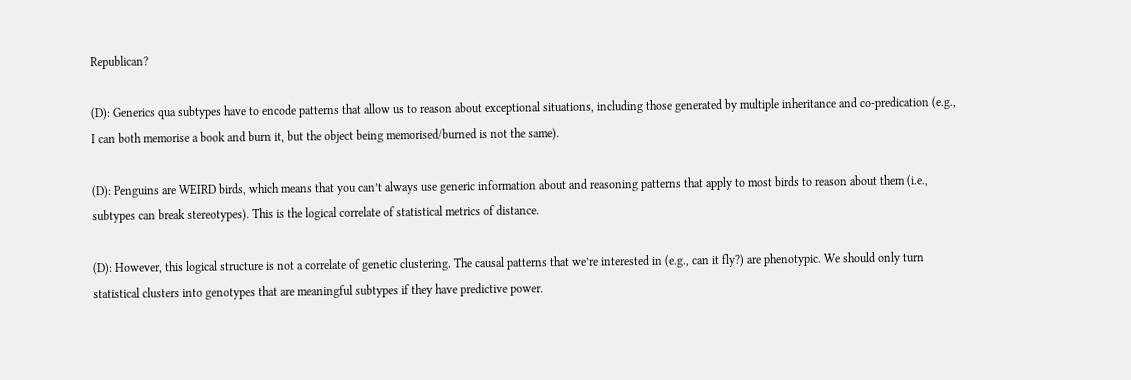Republican?

(D): Generics qua subtypes have to encode patterns that allow us to reason about exceptional situations, including those generated by multiple inheritance and co-predication (e.g., I can both memorise a book and burn it, but the object being memorised/burned is not the same).

(D): Penguins are WEIRD birds, which means that you can’t always use generic information about and reasoning patterns that apply to most birds to reason about them (i.e., subtypes can break stereotypes). This is the logical correlate of statistical metrics of distance.

(D): However, this logical structure is not a correlate of genetic clustering. The causal patterns that we’re interested in (e.g., can it fly?) are phenotypic. We should only turn statistical clusters into genotypes that are meaningful subtypes if they have predictive power.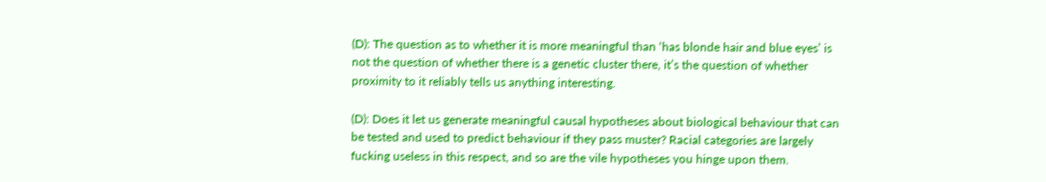(D): The question as to whether it is more meaningful than ‘has blonde hair and blue eyes’ is not the question of whether there is a genetic cluster there, it’s the question of whether proximity to it reliably tells us anything interesting.

(D): Does it let us generate meaningful causal hypotheses about biological behaviour that can be tested and used to predict behaviour if they pass muster? Racial categories are largely fucking useless in this respect, and so are the vile hypotheses you hinge upon them.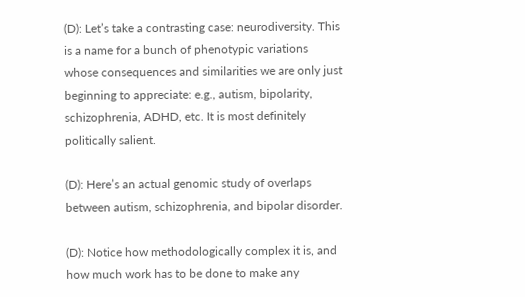(D): Let’s take a contrasting case: neurodiversity. This is a name for a bunch of phenotypic variations whose consequences and similarities we are only just beginning to appreciate: e.g., autism, bipolarity, schizophrenia, ADHD, etc. It is most definitely politically salient.

(D): Here’s an actual genomic study of overlaps between autism, schizophrenia, and bipolar disorder.

(D): Notice how methodologically complex it is, and how much work has to be done to make any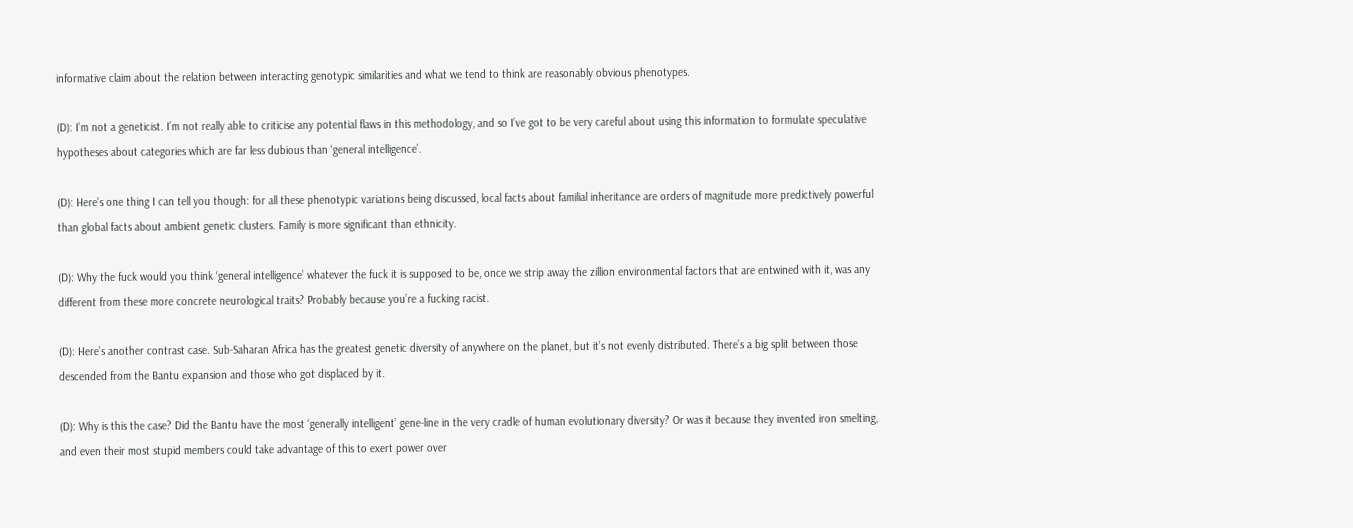informative claim about the relation between interacting genotypic similarities and what we tend to think are reasonably obvious phenotypes.

(D): I’m not a geneticist. I’m not really able to criticise any potential flaws in this methodology, and so I’ve got to be very careful about using this information to formulate speculative hypotheses about categories which are far less dubious than ‘general intelligence’.

(D): Here’s one thing I can tell you though: for all these phenotypic variations being discussed, local facts about familial inheritance are orders of magnitude more predictively powerful than global facts about ambient genetic clusters. Family is more significant than ethnicity.

(D): Why the fuck would you think ‘general intelligence’ whatever the fuck it is supposed to be, once we strip away the zillion environmental factors that are entwined with it, was any different from these more concrete neurological traits? Probably because you’re a fucking racist.

(D): Here’s another contrast case. Sub-Saharan Africa has the greatest genetic diversity of anywhere on the planet, but it’s not evenly distributed. There’s a big split between those descended from the Bantu expansion and those who got displaced by it.

(D): Why is this the case? Did the Bantu have the most ‘generally intelligent’ gene-line in the very cradle of human evolutionary diversity? Or was it because they invented iron smelting, and even their most stupid members could take advantage of this to exert power over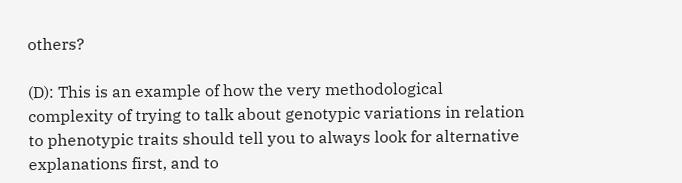others?

(D): This is an example of how the very methodological complexity of trying to talk about genotypic variations in relation to phenotypic traits should tell you to always look for alternative explanations first, and to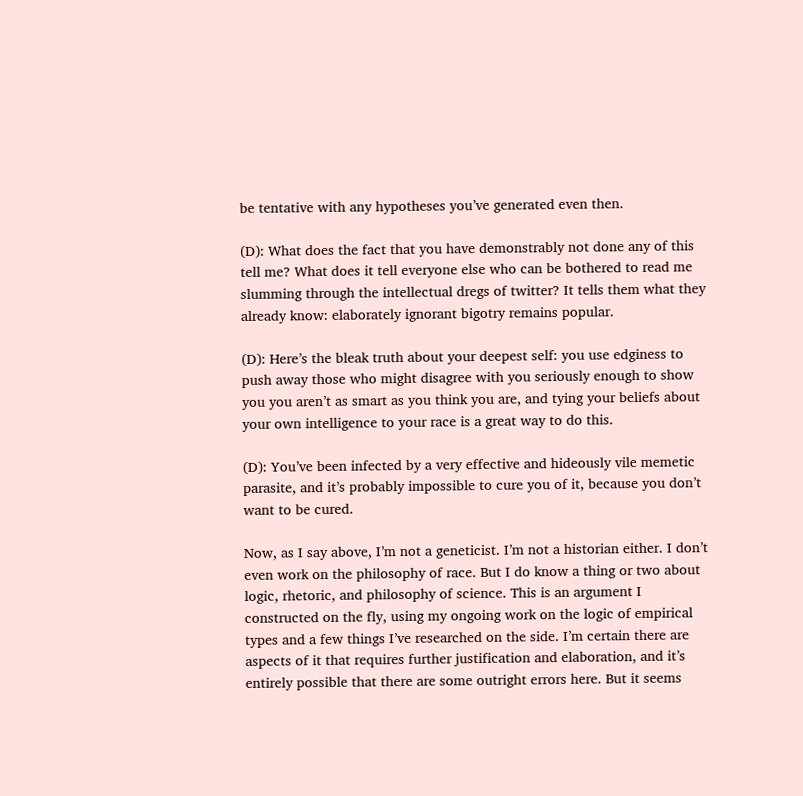be tentative with any hypotheses you’ve generated even then.

(D): What does the fact that you have demonstrably not done any of this tell me? What does it tell everyone else who can be bothered to read me slumming through the intellectual dregs of twitter? It tells them what they already know: elaborately ignorant bigotry remains popular.

(D): Here’s the bleak truth about your deepest self: you use edginess to push away those who might disagree with you seriously enough to show you you aren’t as smart as you think you are, and tying your beliefs about your own intelligence to your race is a great way to do this.

(D): You’ve been infected by a very effective and hideously vile memetic parasite, and it’s probably impossible to cure you of it, because you don’t want to be cured.

Now, as I say above, I’m not a geneticist. I’m not a historian either. I don’t even work on the philosophy of race. But I do know a thing or two about logic, rhetoric, and philosophy of science. This is an argument I constructed on the fly, using my ongoing work on the logic of empirical types and a few things I’ve researched on the side. I’m certain there are aspects of it that requires further justification and elaboration, and it’s entirely possible that there are some outright errors here. But it seems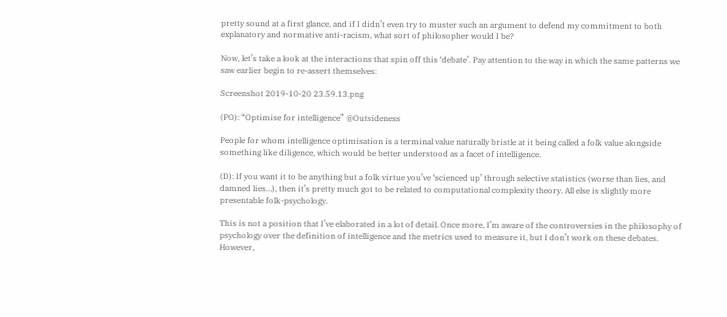pretty sound at a first glance, and if I didn’t even try to muster such an argument to defend my commitment to both explanatory and normative anti-racism, what sort of philosopher would I be?

Now, let’s take a look at the interactions that spin off this ‘debate’. Pay attention to the way in which the same patterns we saw earlier begin to re-assert themselves:

Screenshot 2019-10-20 23.59.13.png

(PO): “Optimise for intelligence” @Outsideness

People for whom intelligence optimisation is a terminal value naturally bristle at it being called a folk value alongside something like diligence, which would be better understood as a facet of intelligence.

(D): If you want it to be anything but a folk virtue you’ve ‘scienced up’ through selective statistics (worse than lies, and damned lies…), then it’s pretty much got to be related to computational complexity theory. All else is slightly more presentable folk-psychology.

This is not a position that I’ve elaborated in a lot of detail. Once more, I’m aware of the controversies in the philosophy of psychology over the definition of intelligence and the metrics used to measure it, but I don’t work on these debates. However,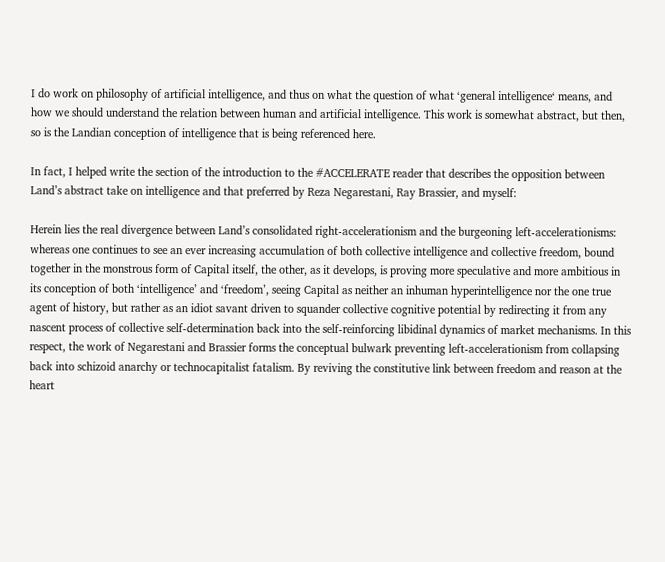I do work on philosophy of artificial intelligence, and thus on what the question of what ‘general intelligence‘ means, and how we should understand the relation between human and artificial intelligence. This work is somewhat abstract, but then, so is the Landian conception of intelligence that is being referenced here.

In fact, I helped write the section of the introduction to the #ACCELERATE reader that describes the opposition between Land’s abstract take on intelligence and that preferred by Reza Negarestani, Ray Brassier, and myself:

Herein lies the real divergence between Land’s consolidated right-accelerationism and the burgeoning left-accelerationisms: whereas one continues to see an ever increasing accumulation of both collective intelligence and collective freedom, bound together in the monstrous form of Capital itself, the other, as it develops, is proving more speculative and more ambitious in its conception of both ‘intelligence’ and ‘freedom’, seeing Capital as neither an inhuman hyperintelligence nor the one true agent of history, but rather as an idiot savant driven to squander collective cognitive potential by redirecting it from any nascent process of collective self-determination back into the self-reinforcing libidinal dynamics of market mechanisms. In this respect, the work of Negarestani and Brassier forms the conceptual bulwark preventing left-accelerationism from collapsing back into schizoid anarchy or technocapitalist fatalism. By reviving the constitutive link between freedom and reason at the heart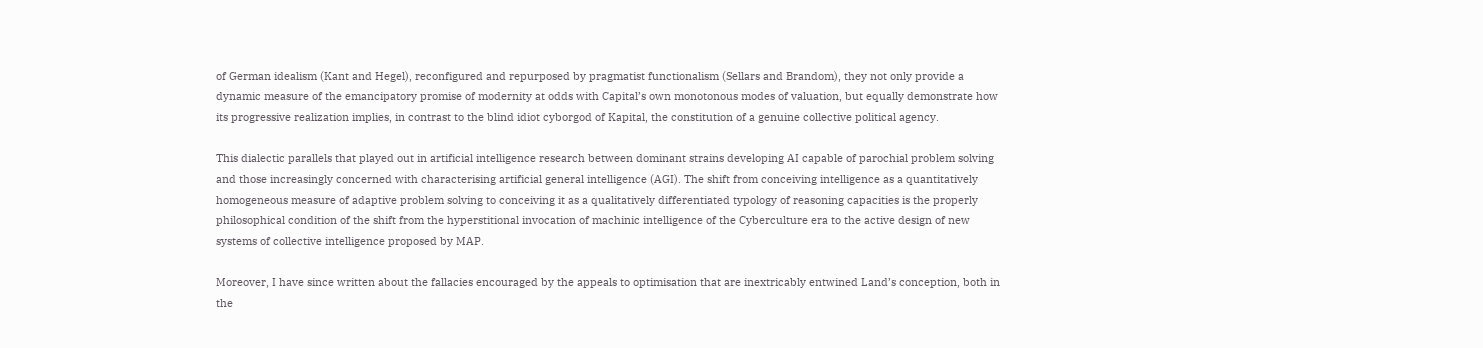of German idealism (Kant and Hegel), reconfigured and repurposed by pragmatist functionalism (Sellars and Brandom), they not only provide a dynamic measure of the emancipatory promise of modernity at odds with Capital’s own monotonous modes of valuation, but equally demonstrate how its progressive realization implies, in contrast to the blind idiot cyborgod of Kapital, the constitution of a genuine collective political agency.

This dialectic parallels that played out in artificial intelligence research between dominant strains developing AI capable of parochial problem solving and those increasingly concerned with characterising artificial general intelligence (AGI). The shift from conceiving intelligence as a quantitatively homogeneous measure of adaptive problem solving to conceiving it as a qualitatively differentiated typology of reasoning capacities is the properly philosophical condition of the shift from the hyperstitional invocation of machinic intelligence of the Cyberculture era to the active design of new systems of collective intelligence proposed by MAP.

Moreover, I have since written about the fallacies encouraged by the appeals to optimisation that are inextricably entwined Land’s conception, both in the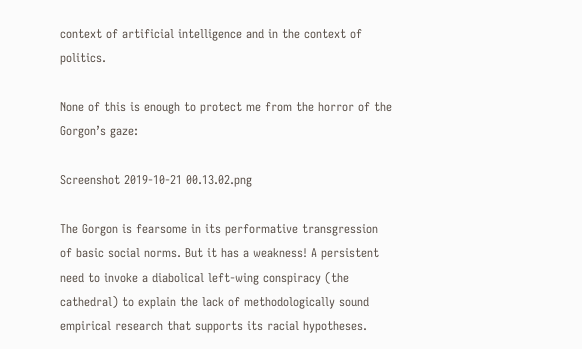context of artificial intelligence and in the context of politics.

None of this is enough to protect me from the horror of the Gorgon’s gaze:

Screenshot 2019-10-21 00.13.02.png

The Gorgon is fearsome in its performative transgression of basic social norms. But it has a weakness! A persistent need to invoke a diabolical left-wing conspiracy (the cathedral) to explain the lack of methodologically sound empirical research that supports its racial hypotheses.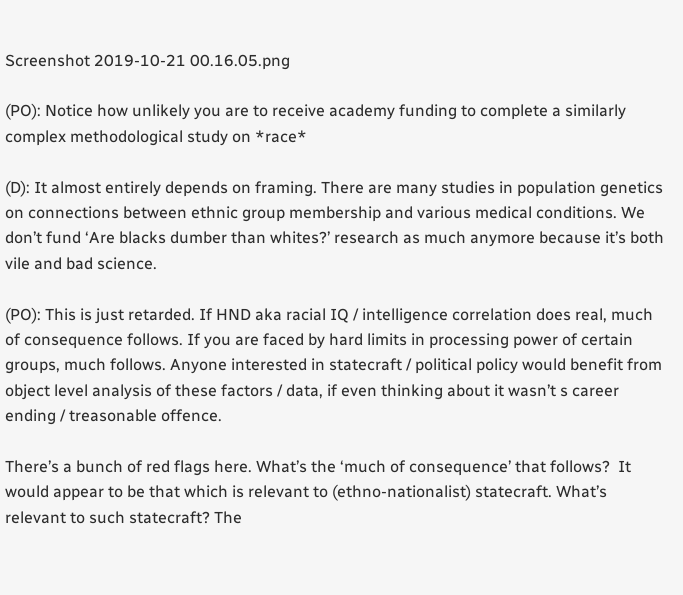Screenshot 2019-10-21 00.16.05.png

(PO): Notice how unlikely you are to receive academy funding to complete a similarly complex methodological study on *race*

(D): It almost entirely depends on framing. There are many studies in population genetics on connections between ethnic group membership and various medical conditions. We don’t fund ‘Are blacks dumber than whites?’ research as much anymore because it’s both vile and bad science.

(PO): This is just retarded. If HND aka racial IQ / intelligence correlation does real, much of consequence follows. If you are faced by hard limits in processing power of certain groups, much follows. Anyone interested in statecraft / political policy would benefit from object level analysis of these factors / data, if even thinking about it wasn’t s career ending / treasonable offence.

There’s a bunch of red flags here. What’s the ‘much of consequence’ that follows?  It would appear to be that which is relevant to (ethno-nationalist) statecraft. What’s relevant to such statecraft? The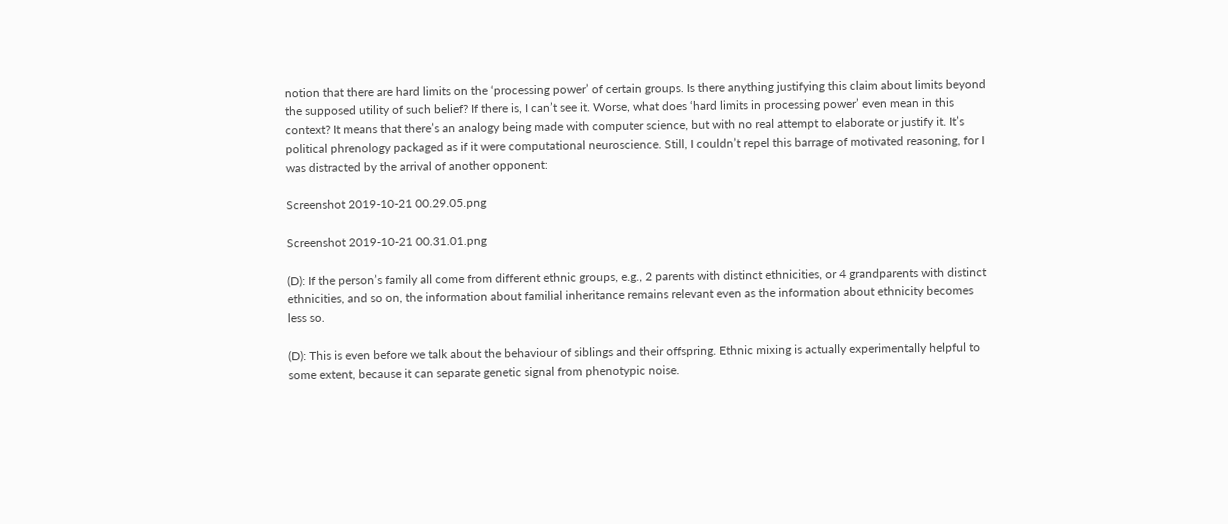notion that there are hard limits on the ‘processing power’ of certain groups. Is there anything justifying this claim about limits beyond the supposed utility of such belief? If there is, I can’t see it. Worse, what does ‘hard limits in processing power’ even mean in this context? It means that there’s an analogy being made with computer science, but with no real attempt to elaborate or justify it. It’s political phrenology packaged as if it were computational neuroscience. Still, I couldn’t repel this barrage of motivated reasoning, for I was distracted by the arrival of another opponent:

Screenshot 2019-10-21 00.29.05.png

Screenshot 2019-10-21 00.31.01.png

(D): If the person’s family all come from different ethnic groups, e.g., 2 parents with distinct ethnicities, or 4 grandparents with distinct ethnicities, and so on, the information about familial inheritance remains relevant even as the information about ethnicity becomes less so.

(D): This is even before we talk about the behaviour of siblings and their offspring. Ethnic mixing is actually experimentally helpful to some extent, because it can separate genetic signal from phenotypic noise.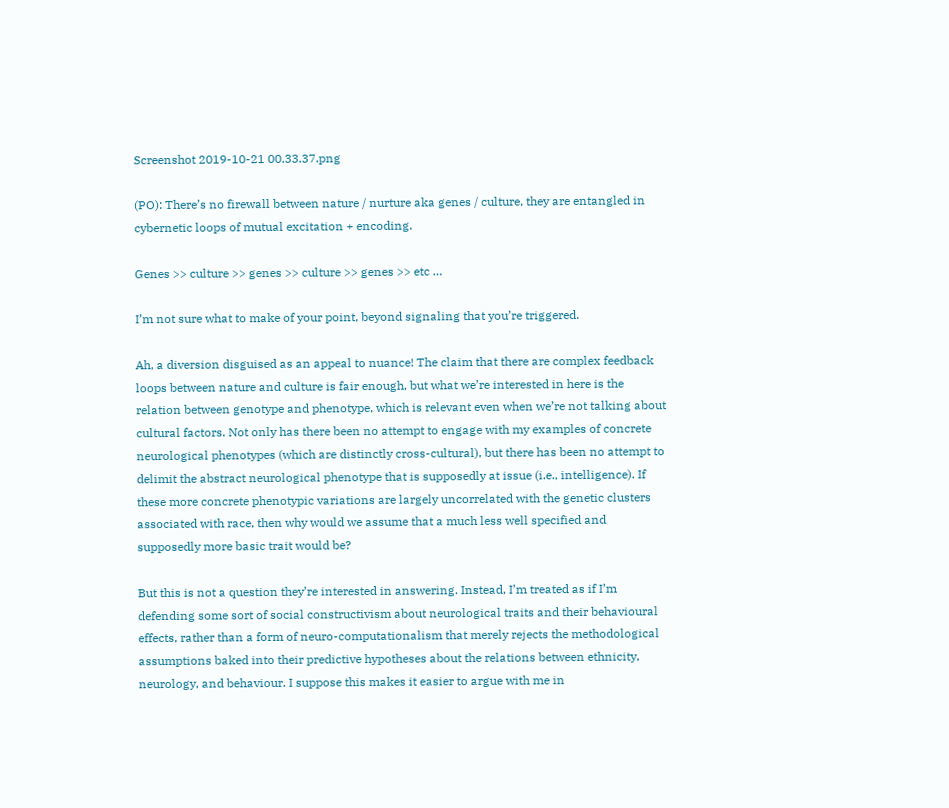Screenshot 2019-10-21 00.33.37.png

(PO): There’s no firewall between nature / nurture aka genes / culture, they are entangled in cybernetic loops of mutual excitation + encoding.

Genes >> culture >> genes >> culture >> genes >> etc …

I’m not sure what to make of your point, beyond signaling that you’re triggered.

Ah, a diversion disguised as an appeal to nuance! The claim that there are complex feedback loops between nature and culture is fair enough, but what we’re interested in here is the relation between genotype and phenotype, which is relevant even when we’re not talking about cultural factors. Not only has there been no attempt to engage with my examples of concrete neurological phenotypes (which are distinctly cross-cultural), but there has been no attempt to delimit the abstract neurological phenotype that is supposedly at issue (i.e., intelligence). If these more concrete phenotypic variations are largely uncorrelated with the genetic clusters associated with race, then why would we assume that a much less well specified and supposedly more basic trait would be?

But this is not a question they’re interested in answering. Instead, I’m treated as if I’m defending some sort of social constructivism about neurological traits and their behavioural effects, rather than a form of neuro-computationalism that merely rejects the methodological assumptions baked into their predictive hypotheses about the relations between ethnicity, neurology, and behaviour. I suppose this makes it easier to argue with me in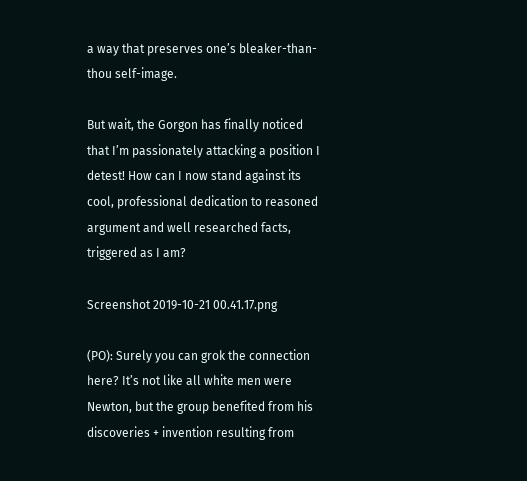a way that preserves one’s bleaker-than-thou self-image.

But wait, the Gorgon has finally noticed that I’m passionately attacking a position I detest! How can I now stand against its cool, professional dedication to reasoned argument and well researched facts, triggered as I am?

Screenshot 2019-10-21 00.41.17.png

(PO): Surely you can grok the connection here? It’s not like all white men were Newton, but the group benefited from his discoveries + invention resulting from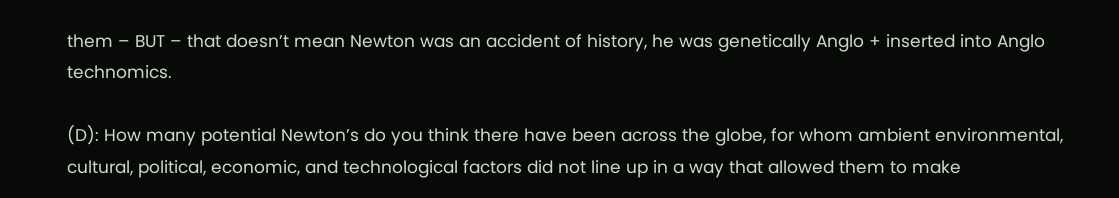them – BUT – that doesn’t mean Newton was an accident of history, he was genetically Anglo + inserted into Anglo technomics.

(D): How many potential Newton’s do you think there have been across the globe, for whom ambient environmental, cultural, political, economic, and technological factors did not line up in a way that allowed them to make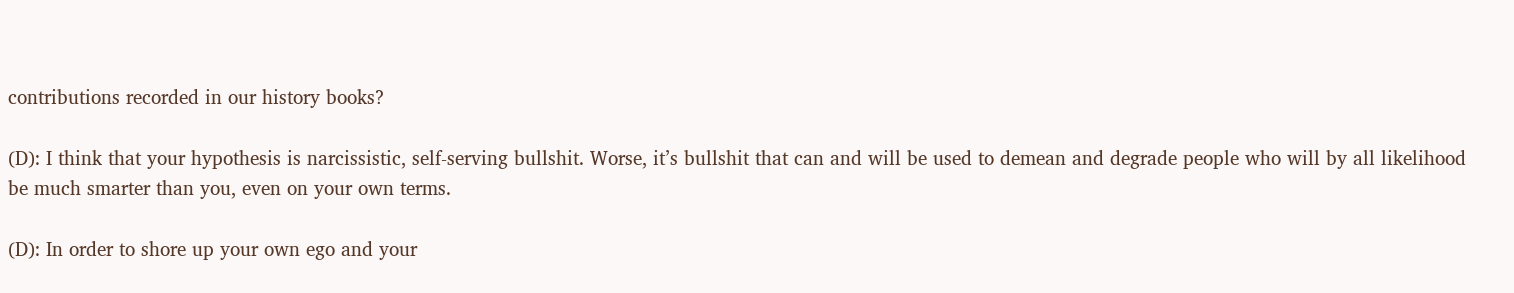contributions recorded in our history books?

(D): I think that your hypothesis is narcissistic, self-serving bullshit. Worse, it’s bullshit that can and will be used to demean and degrade people who will by all likelihood be much smarter than you, even on your own terms.

(D): In order to shore up your own ego and your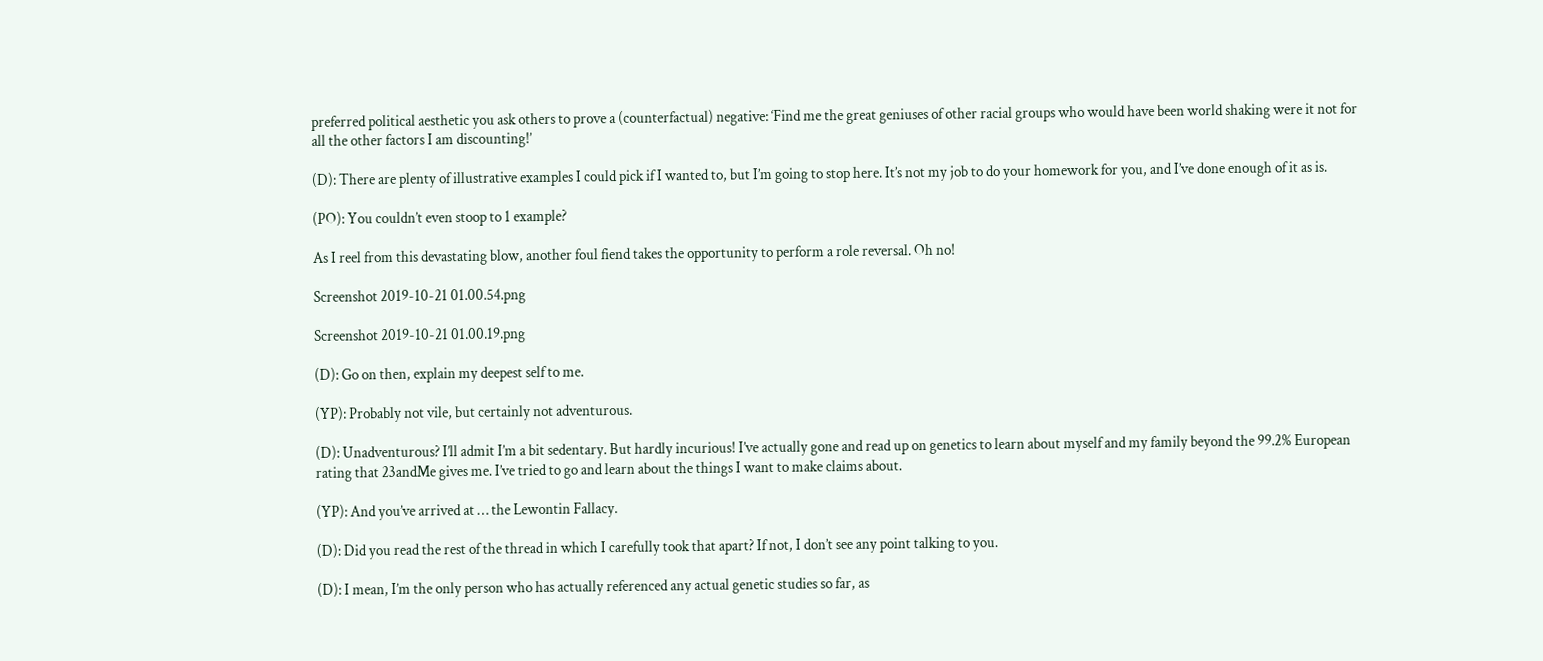preferred political aesthetic you ask others to prove a (counterfactual) negative: ‘Find me the great geniuses of other racial groups who would have been world shaking were it not for all the other factors I am discounting!’

(D): There are plenty of illustrative examples I could pick if I wanted to, but I’m going to stop here. It’s not my job to do your homework for you, and I’ve done enough of it as is.

(PO): You couldn’t even stoop to 1 example?

As I reel from this devastating blow, another foul fiend takes the opportunity to perform a role reversal. Oh no!

Screenshot 2019-10-21 01.00.54.png

Screenshot 2019-10-21 01.00.19.png

(D): Go on then, explain my deepest self to me.

(YP): Probably not vile, but certainly not adventurous.

(D): Unadventurous? I’ll admit I’m a bit sedentary. But hardly incurious! I’ve actually gone and read up on genetics to learn about myself and my family beyond the 99.2% European rating that 23andMe gives me. I’ve tried to go and learn about the things I want to make claims about.

(YP): And you’ve arrived at … the Lewontin Fallacy.

(D): Did you read the rest of the thread in which I carefully took that apart? If not, I don’t see any point talking to you.

(D): I mean, I’m the only person who has actually referenced any actual genetic studies so far, as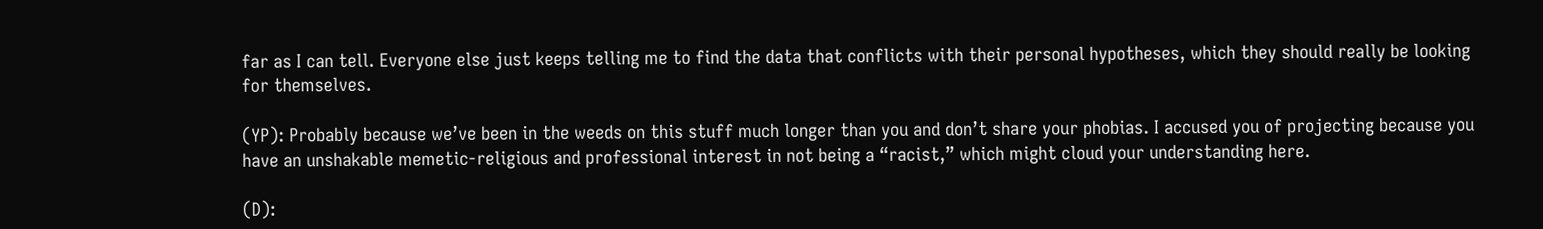far as I can tell. Everyone else just keeps telling me to find the data that conflicts with their personal hypotheses, which they should really be looking for themselves.

(YP): Probably because we’ve been in the weeds on this stuff much longer than you and don’t share your phobias. I accused you of projecting because you have an unshakable memetic-religious and professional interest in not being a “racist,” which might cloud your understanding here.

(D):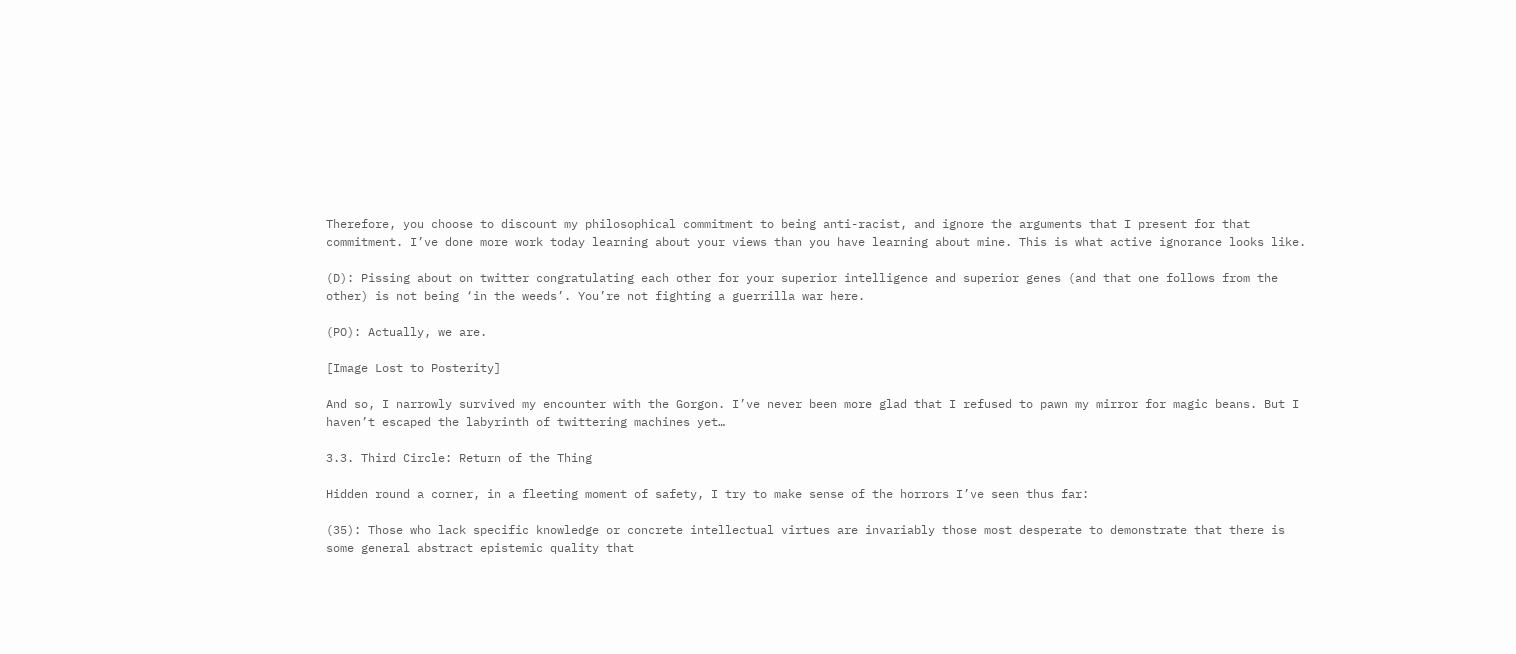Therefore, you choose to discount my philosophical commitment to being anti-racist, and ignore the arguments that I present for that commitment. I’ve done more work today learning about your views than you have learning about mine. This is what active ignorance looks like.

(D): Pissing about on twitter congratulating each other for your superior intelligence and superior genes (and that one follows from the other) is not being ‘in the weeds’. You’re not fighting a guerrilla war here.

(PO): Actually, we are.

[Image Lost to Posterity]

And so, I narrowly survived my encounter with the Gorgon. I’ve never been more glad that I refused to pawn my mirror for magic beans. But I haven’t escaped the labyrinth of twittering machines yet…

3.3. Third Circle: Return of the Thing

Hidden round a corner, in a fleeting moment of safety, I try to make sense of the horrors I’ve seen thus far:

(35): Those who lack specific knowledge or concrete intellectual virtues are invariably those most desperate to demonstrate that there is some general abstract epistemic quality that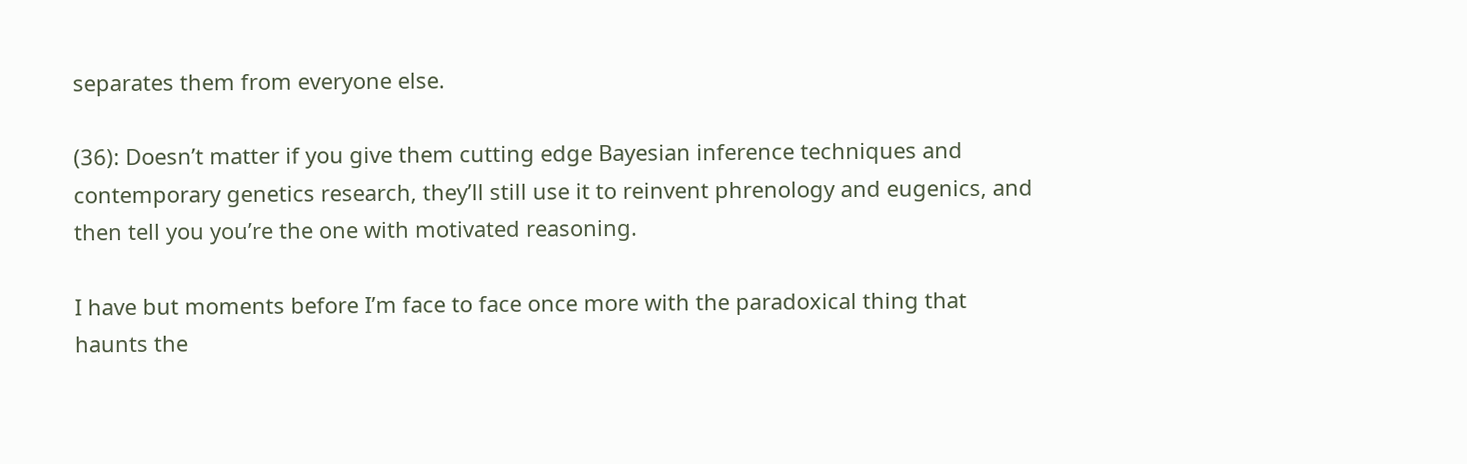separates them from everyone else.

(36): Doesn’t matter if you give them cutting edge Bayesian inference techniques and contemporary genetics research, they’ll still use it to reinvent phrenology and eugenics, and then tell you you’re the one with motivated reasoning.

I have but moments before I’m face to face once more with the paradoxical thing that haunts the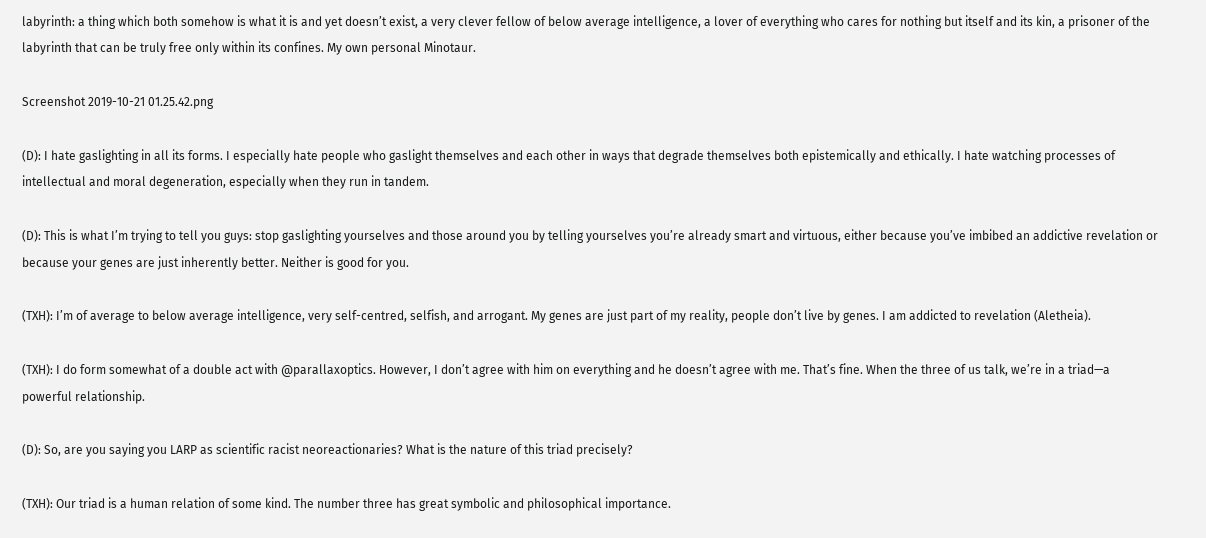labyrinth: a thing which both somehow is what it is and yet doesn’t exist, a very clever fellow of below average intelligence, a lover of everything who cares for nothing but itself and its kin, a prisoner of the labyrinth that can be truly free only within its confines. My own personal Minotaur.

Screenshot 2019-10-21 01.25.42.png

(D): I hate gaslighting in all its forms. I especially hate people who gaslight themselves and each other in ways that degrade themselves both epistemically and ethically. I hate watching processes of intellectual and moral degeneration, especially when they run in tandem.

(D): This is what I’m trying to tell you guys: stop gaslighting yourselves and those around you by telling yourselves you’re already smart and virtuous, either because you’ve imbibed an addictive revelation or because your genes are just inherently better. Neither is good for you.

(TXH): I’m of average to below average intelligence, very self-centred, selfish, and arrogant. My genes are just part of my reality, people don’t live by genes. I am addicted to revelation (Aletheia).

(TXH): I do form somewhat of a double act with @parallaxoptics. However, I don’t agree with him on everything and he doesn’t agree with me. That’s fine. When the three of us talk, we’re in a triad—a powerful relationship.

(D): So, are you saying you LARP as scientific racist neoreactionaries? What is the nature of this triad precisely?

(TXH): Our triad is a human relation of some kind. The number three has great symbolic and philosophical importance.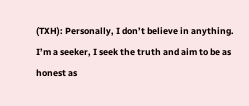(TXH): Personally, I don’t believe in anything. I’m a seeker, I seek the truth and aim to be as honest as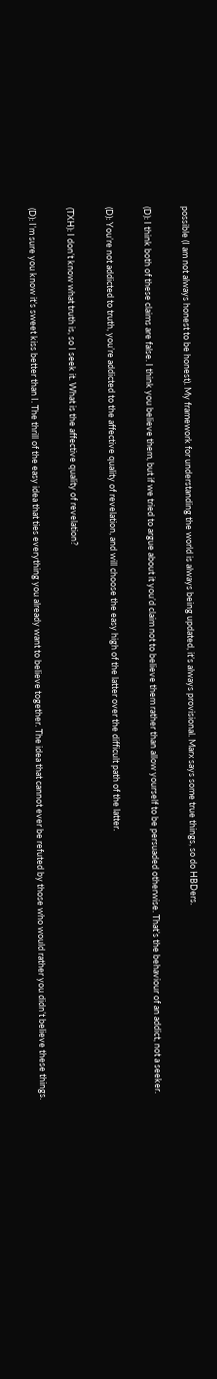possible (I am not always honest to be honest). My framework for understanding the world is always being updated, it’s always provisional. Marx says some true things, so do HBDers.

(D): I think both of these claims are false. I think you believe them, but if we tried to argue about it you’d claim not to believe them rather than allow yourself to be persuaded otherwise. That’s the behaviour of an addict, not a seeker.

(D): You’re not addicted to truth, you’re addicted to the affective quality of revelation, and will choose the easy high of the latter over the difficult path of the latter.

(TXH): I don’t know what truth is, so I seek it. What is the affective quality of revelation?

(D): I’m sure you know it’s sweet kiss better than I. The thrill of the easy idea that ties everything you already want to believe together. The idea that cannot ever be refuted by those who would rather you didn’t believe these things.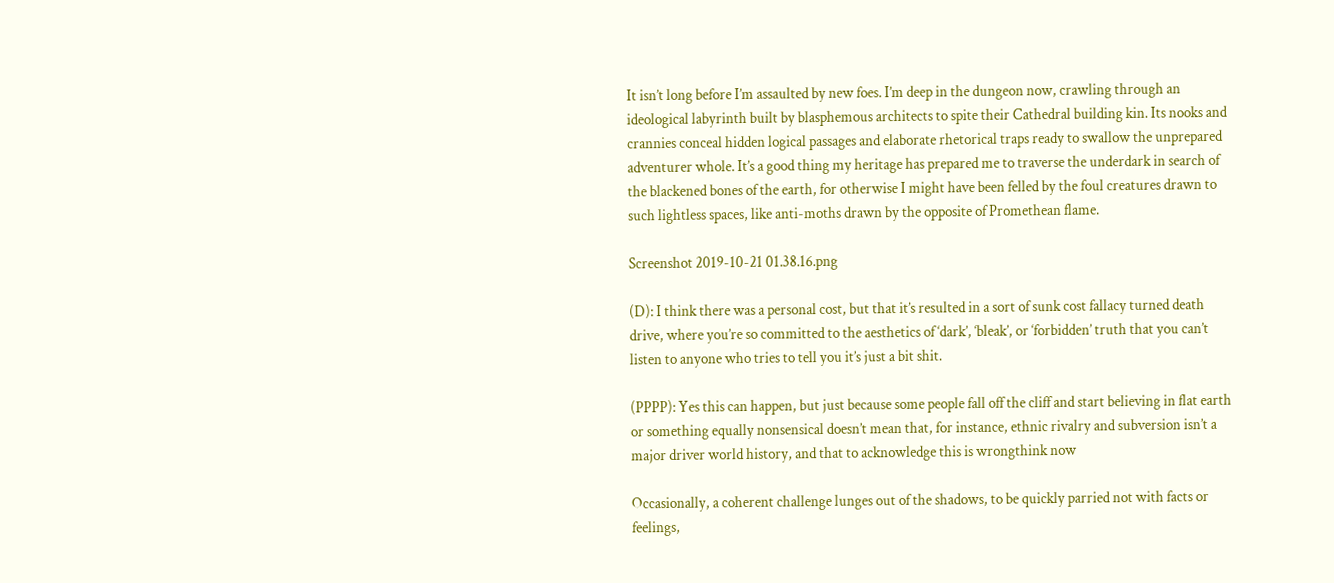It isn’t long before I’m assaulted by new foes. I’m deep in the dungeon now, crawling through an ideological labyrinth built by blasphemous architects to spite their Cathedral building kin. Its nooks and crannies conceal hidden logical passages and elaborate rhetorical traps ready to swallow the unprepared adventurer whole. It’s a good thing my heritage has prepared me to traverse the underdark in search of the blackened bones of the earth, for otherwise I might have been felled by the foul creatures drawn to such lightless spaces, like anti-moths drawn by the opposite of Promethean flame.

Screenshot 2019-10-21 01.38.16.png

(D): I think there was a personal cost, but that it’s resulted in a sort of sunk cost fallacy turned death drive, where you’re so committed to the aesthetics of ‘dark’, ‘bleak’, or ‘forbidden’ truth that you can’t listen to anyone who tries to tell you it’s just a bit shit.

(PPPP): Yes this can happen, but just because some people fall off the cliff and start believing in flat earth or something equally nonsensical doesn’t mean that, for instance, ethnic rivalry and subversion isn’t a major driver world history, and that to acknowledge this is wrongthink now

Occasionally, a coherent challenge lunges out of the shadows, to be quickly parried not with facts or feelings,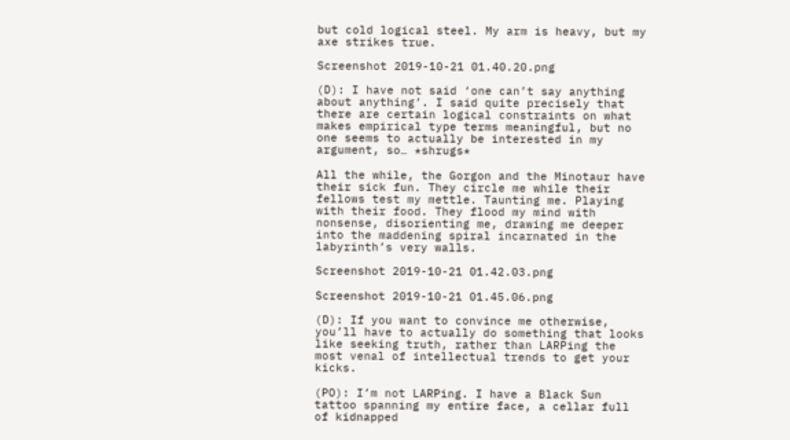but cold logical steel. My arm is heavy, but my axe strikes true.

Screenshot 2019-10-21 01.40.20.png

(D): I have not said ‘one can’t say anything about anything’. I said quite precisely that there are certain logical constraints on what makes empirical type terms meaningful, but no one seems to actually be interested in my argument, so… *shrugs*

All the while, the Gorgon and the Minotaur have their sick fun. They circle me while their fellows test my mettle. Taunting me. Playing with their food. They flood my mind with nonsense, disorienting me, drawing me deeper into the maddening spiral incarnated in the labyrinth’s very walls.

Screenshot 2019-10-21 01.42.03.png

Screenshot 2019-10-21 01.45.06.png

(D): If you want to convince me otherwise, you’ll have to actually do something that looks like seeking truth, rather than LARPing the most venal of intellectual trends to get your kicks.

(PO): I’m not LARPing. I have a Black Sun tattoo spanning my entire face, a cellar full of kidnapped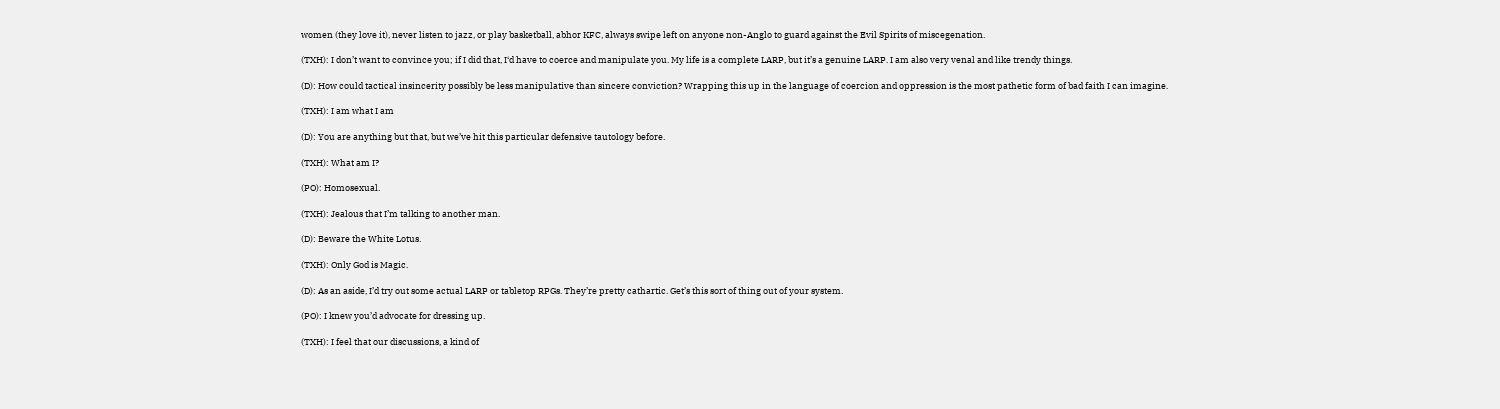women (they love it), never listen to jazz, or play basketball, abhor KFC, always swipe left on anyone non-Anglo to guard against the Evil Spirits of miscegenation.

(TXH): I don’t want to convince you; if I did that, I‘d have to coerce and manipulate you. My life is a complete LARP, but it’s a genuine LARP. I am also very venal and like trendy things.

(D): How could tactical insincerity possibly be less manipulative than sincere conviction? Wrapping this up in the language of coercion and oppression is the most pathetic form of bad faith I can imagine.

(TXH): I am what I am

(D): You are anything but that, but we’ve hit this particular defensive tautology before.

(TXH): What am I?

(PO): Homosexual.

(TXH): Jealous that I’m talking to another man.

(D): Beware the White Lotus.

(TXH): Only God is Magic.

(D): As an aside, I’d try out some actual LARP or tabletop RPGs. They’re pretty cathartic. Get’s this sort of thing out of your system.

(PO): I knew you’d advocate for dressing up.

(TXH): I feel that our discussions, a kind of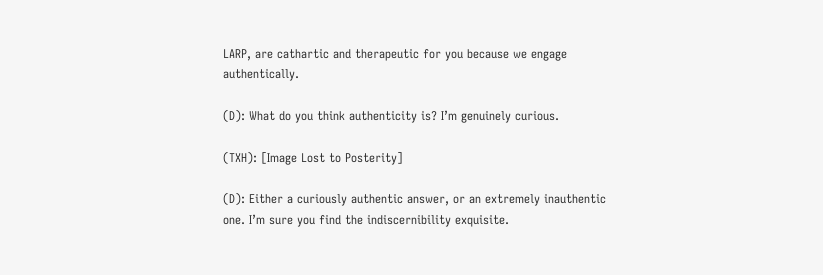LARP, are cathartic and therapeutic for you because we engage authentically.

(D): What do you think authenticity is? I’m genuinely curious.

(TXH): [Image Lost to Posterity]

(D): Either a curiously authentic answer, or an extremely inauthentic one. I’m sure you find the indiscernibility exquisite.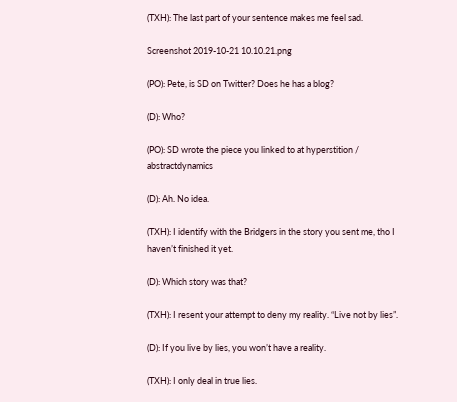(TXH): The last part of your sentence makes me feel sad.

Screenshot 2019-10-21 10.10.21.png

(PO): Pete, is SD on Twitter? Does he has a blog?

(D): Who?

(PO): SD wrote the piece you linked to at hyperstition / abstractdynamics

(D): Ah. No idea.

(TXH): I identify with the Bridgers in the story you sent me, tho I haven’t finished it yet.

(D): Which story was that?

(TXH): I resent your attempt to deny my reality. “Live not by lies”.

(D): If you live by lies, you won’t have a reality.

(TXH): I only deal in true lies.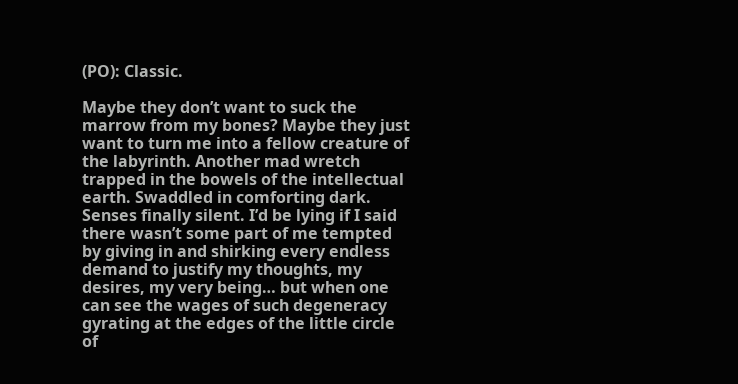(PO): Classic.

Maybe they don’t want to suck the marrow from my bones? Maybe they just want to turn me into a fellow creature of the labyrinth. Another mad wretch trapped in the bowels of the intellectual earth. Swaddled in comforting dark. Senses finally silent. I’d be lying if I said there wasn’t some part of me tempted by giving in and shirking every endless demand to justify my thoughts, my desires, my very being… but when one can see the wages of such degeneracy gyrating at the edges of the little circle of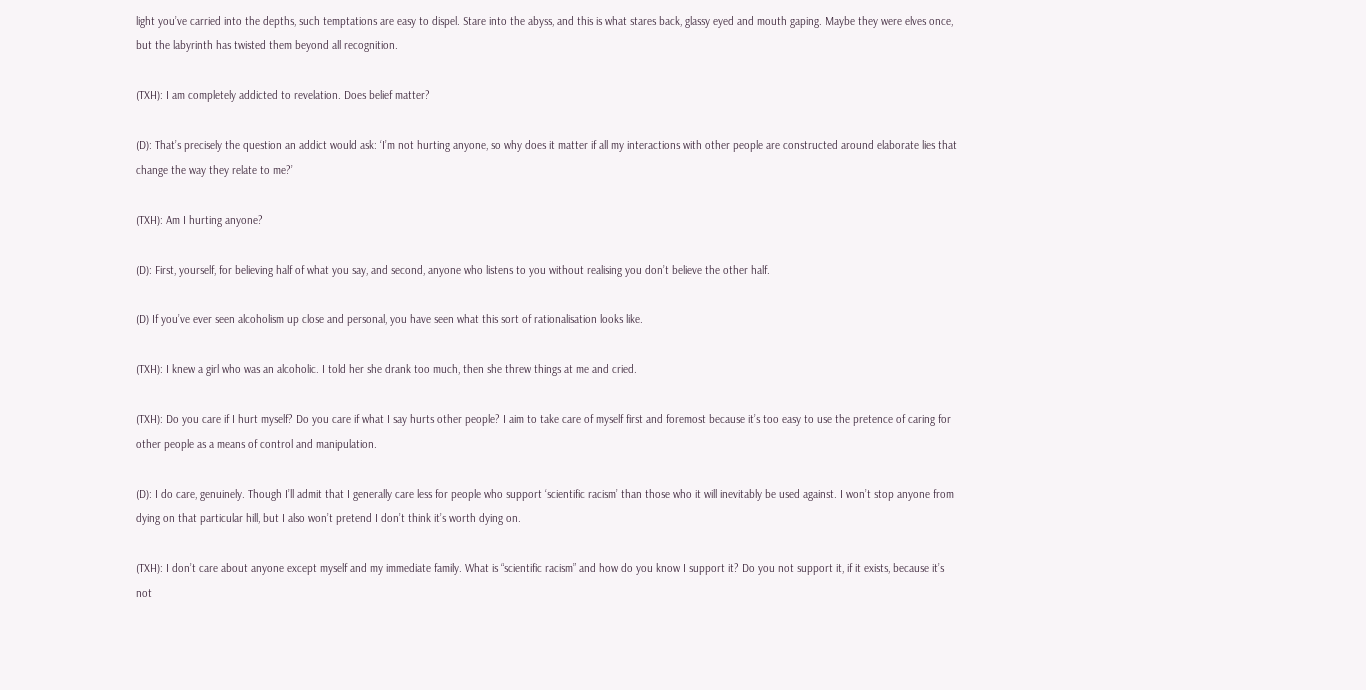light you’ve carried into the depths, such temptations are easy to dispel. Stare into the abyss, and this is what stares back, glassy eyed and mouth gaping. Maybe they were elves once, but the labyrinth has twisted them beyond all recognition.

(TXH): I am completely addicted to revelation. Does belief matter?

(D): That’s precisely the question an addict would ask: ‘I’m not hurting anyone, so why does it matter if all my interactions with other people are constructed around elaborate lies that change the way they relate to me?’

(TXH): Am I hurting anyone?

(D): First, yourself, for believing half of what you say, and second, anyone who listens to you without realising you don’t believe the other half.

(D) If you’ve ever seen alcoholism up close and personal, you have seen what this sort of rationalisation looks like.

(TXH): I knew a girl who was an alcoholic. I told her she drank too much, then she threw things at me and cried.

(TXH): Do you care if I hurt myself? Do you care if what I say hurts other people? I aim to take care of myself first and foremost because it’s too easy to use the pretence of caring for other people as a means of control and manipulation.

(D): I do care, genuinely. Though I’ll admit that I generally care less for people who support ‘scientific racism’ than those who it will inevitably be used against. I won’t stop anyone from dying on that particular hill, but I also won’t pretend I don’t think it’s worth dying on.

(TXH): I don’t care about anyone except myself and my immediate family. What is “scientific racism” and how do you know I support it? Do you not support it, if it exists, because it’s not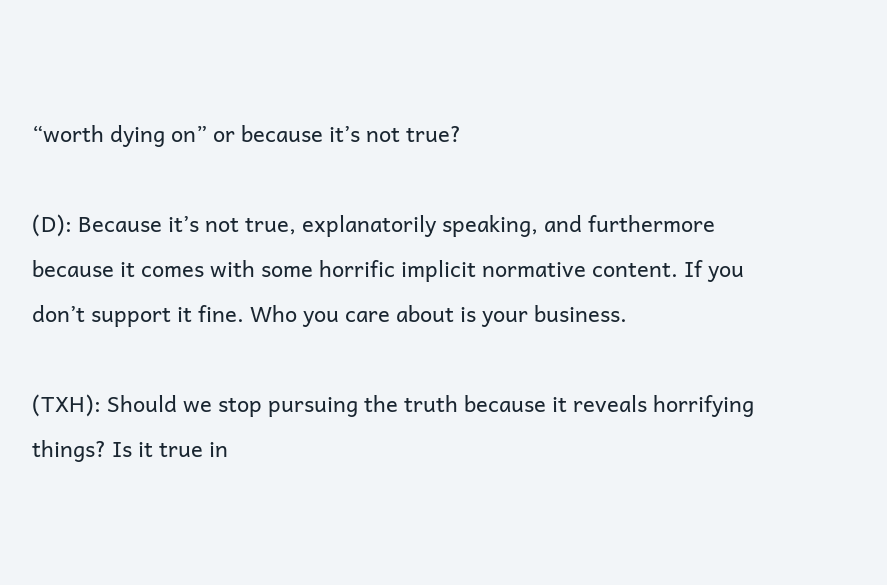“worth dying on” or because it’s not true?

(D): Because it’s not true, explanatorily speaking, and furthermore because it comes with some horrific implicit normative content. If you don’t support it fine. Who you care about is your business.

(TXH): Should we stop pursuing the truth because it reveals horrifying things? Is it true in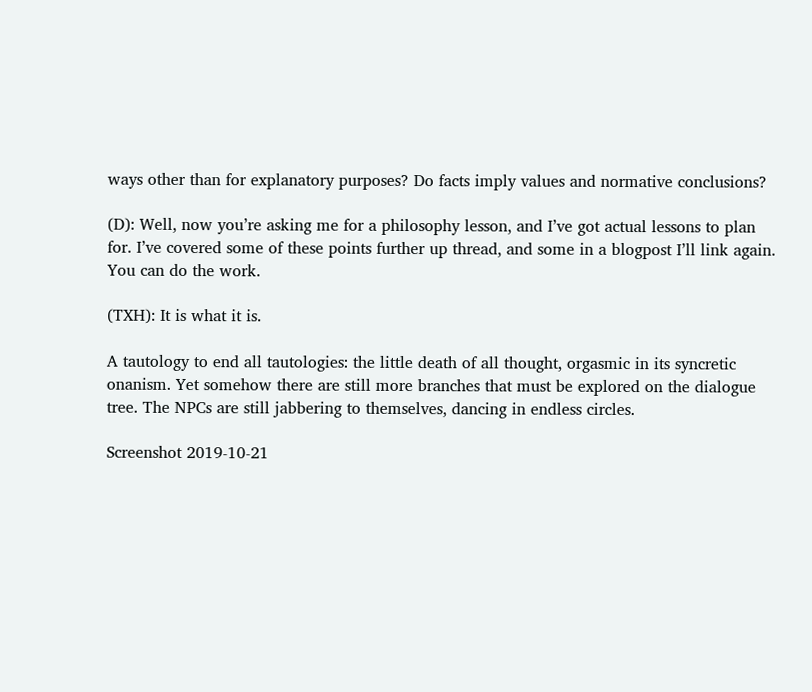ways other than for explanatory purposes? Do facts imply values and normative conclusions?

(D): Well, now you’re asking me for a philosophy lesson, and I’ve got actual lessons to plan for. I’ve covered some of these points further up thread, and some in a blogpost I’ll link again. You can do the work.

(TXH): It is what it is.

A tautology to end all tautologies: the little death of all thought, orgasmic in its syncretic onanism. Yet somehow there are still more branches that must be explored on the dialogue tree. The NPCs are still jabbering to themselves, dancing in endless circles.

Screenshot 2019-10-21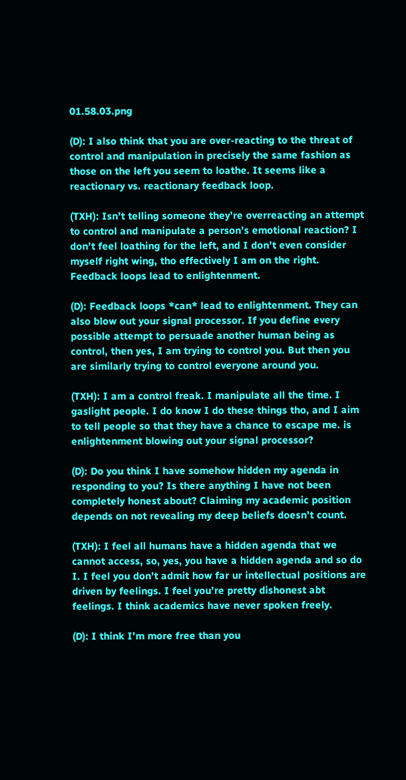01.58.03.png

(D): I also think that you are over-reacting to the threat of control and manipulation in precisely the same fashion as those on the left you seem to loathe. It seems like a reactionary vs. reactionary feedback loop.

(TXH): Isn’t telling someone they’re overreacting an attempt to control and manipulate a person’s emotional reaction? I don’t feel loathing for the left, and I don’t even consider myself right wing, tho effectively I am on the right. Feedback loops lead to enlightenment.

(D): Feedback loops *can* lead to enlightenment. They can also blow out your signal processor. If you define every possible attempt to persuade another human being as control, then yes, I am trying to control you. But then you are similarly trying to control everyone around you.

(TXH): I am a control freak. I manipulate all the time. I gaslight people. I do know I do these things tho, and I aim to tell people so that they have a chance to escape me. is enlightenment blowing out your signal processor?

(D): Do you think I have somehow hidden my agenda in responding to you? Is there anything I have not been completely honest about? Claiming my academic position depends on not revealing my deep beliefs doesn’t count.

(TXH): I feel all humans have a hidden agenda that we cannot access, so, yes, you have a hidden agenda and so do I. I feel you don’t admit how far ur intellectual positions are driven by feelings. I feel you’re pretty dishonest abt feelings. I think academics have never spoken freely.

(D): I think I’m more free than you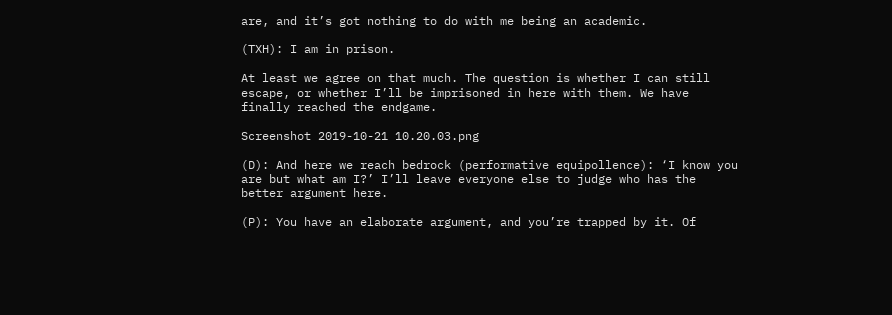are, and it’s got nothing to do with me being an academic.

(TXH): I am in prison.

At least we agree on that much. The question is whether I can still escape, or whether I’ll be imprisoned in here with them. We have finally reached the endgame.

Screenshot 2019-10-21 10.20.03.png

(D): And here we reach bedrock (performative equipollence): ‘I know you are but what am I?’ I’ll leave everyone else to judge who has the better argument here.

(P): You have an elaborate argument, and you’re trapped by it. Of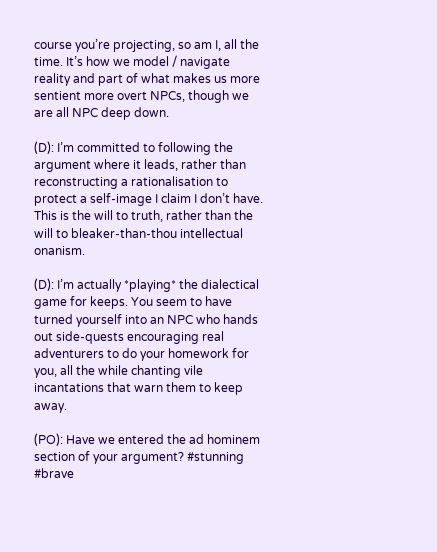course you’re projecting, so am I, all the time. It’s how we model / navigate reality and part of what makes us more sentient more overt NPCs, though we are all NPC deep down.

(D): I’m committed to following the argument where it leads, rather than reconstructing a rationalisation to protect a self-image I claim I don’t have. This is the will to truth, rather than the will to bleaker-than-thou intellectual onanism.

(D): I’m actually *playing* the dialectical game for keeps. You seem to have turned yourself into an NPC who hands out side-quests encouraging real adventurers to do your homework for you, all the while chanting vile incantations that warn them to keep away.

(PO): Have we entered the ad hominem section of your argument? #stunning #brave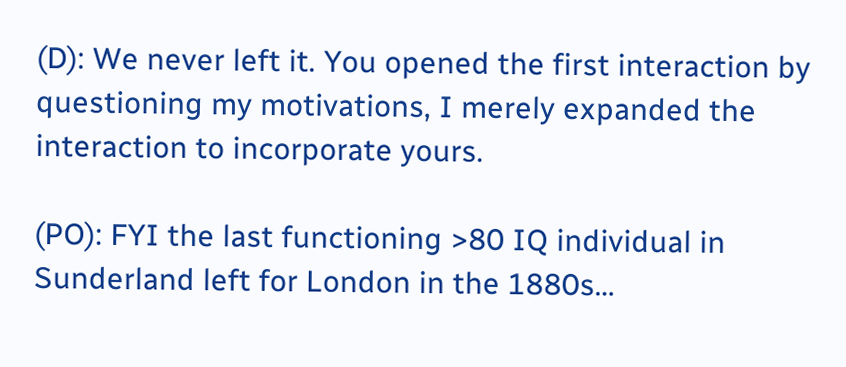(D): We never left it. You opened the first interaction by questioning my motivations, I merely expanded the interaction to incorporate yours.

(PO): FYI the last functioning >80 IQ individual in Sunderland left for London in the 1880s…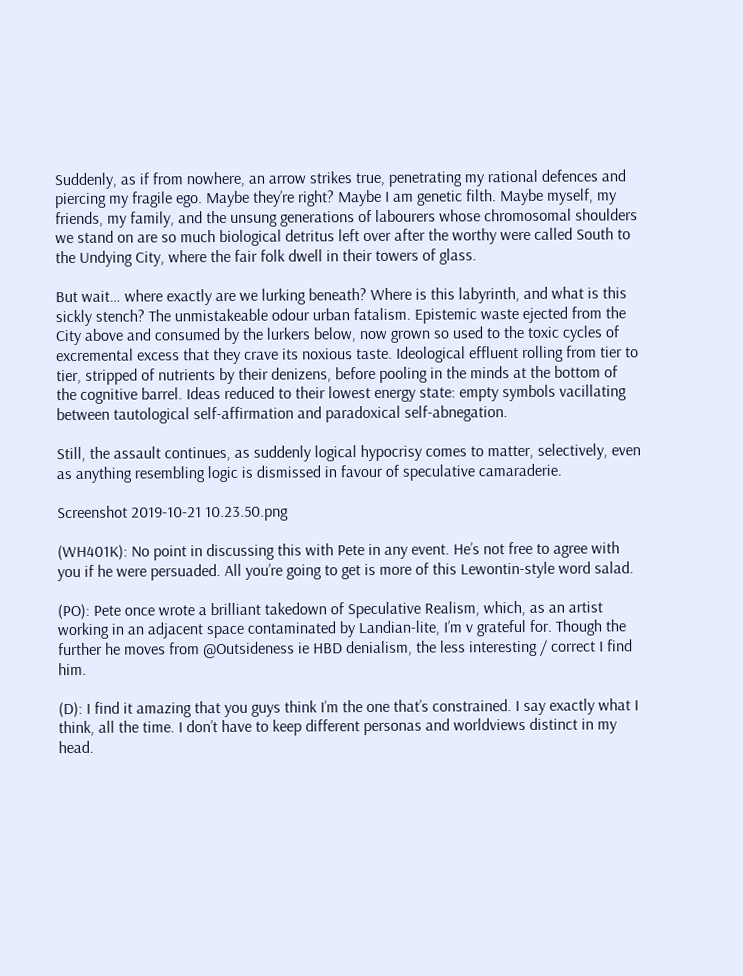Suddenly, as if from nowhere, an arrow strikes true, penetrating my rational defences and piercing my fragile ego. Maybe they’re right? Maybe I am genetic filth. Maybe myself, my friends, my family, and the unsung generations of labourers whose chromosomal shoulders we stand on are so much biological detritus left over after the worthy were called South to the Undying City, where the fair folk dwell in their towers of glass.

But wait… where exactly are we lurking beneath? Where is this labyrinth, and what is this sickly stench? The unmistakeable odour urban fatalism. Epistemic waste ejected from the City above and consumed by the lurkers below, now grown so used to the toxic cycles of excremental excess that they crave its noxious taste. Ideological effluent rolling from tier to tier, stripped of nutrients by their denizens, before pooling in the minds at the bottom of the cognitive barrel. Ideas reduced to their lowest energy state: empty symbols vacillating between tautological self-affirmation and paradoxical self-abnegation.

Still, the assault continues, as suddenly logical hypocrisy comes to matter, selectively, even as anything resembling logic is dismissed in favour of speculative camaraderie.

Screenshot 2019-10-21 10.23.50.png

(WH401K): No point in discussing this with Pete in any event. He’s not free to agree with you if he were persuaded. All you’re going to get is more of this Lewontin-style word salad.

(PO): Pete once wrote a brilliant takedown of Speculative Realism, which, as an artist working in an adjacent space contaminated by Landian-lite, I’m v grateful for. Though the further he moves from @Outsideness ie HBD denialism, the less interesting / correct I find him.

(D): I find it amazing that you guys think I’m the one that’s constrained. I say exactly what I think, all the time. I don’t have to keep different personas and worldviews distinct in my head.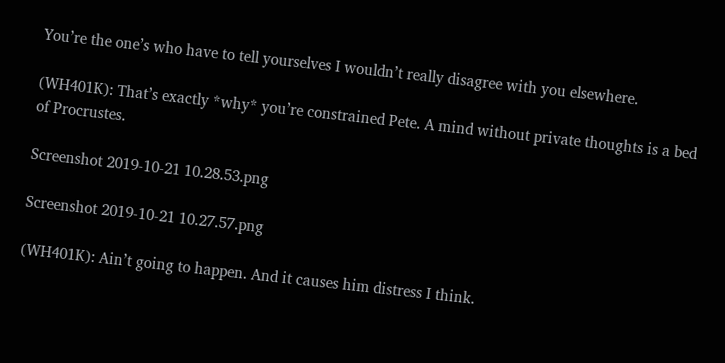You’re the one’s who have to tell yourselves I wouldn’t really disagree with you elsewhere.

(WH401K): That’s exactly *why* you’re constrained Pete. A mind without private thoughts is a bed of Procrustes.

Screenshot 2019-10-21 10.28.53.png

Screenshot 2019-10-21 10.27.57.png

(WH401K): Ain’t going to happen. And it causes him distress I think.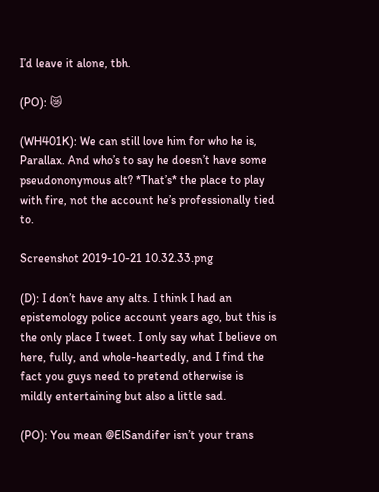I’d leave it alone, tbh.

(PO): 😿

(WH401K): We can still love him for who he is, Parallax. And who’s to say he doesn’t have some pseudononymous alt? *That’s* the place to play with fire, not the account he’s professionally tied to.

Screenshot 2019-10-21 10.32.33.png

(D): I don’t have any alts. I think I had an epistemology police account years ago, but this is the only place I tweet. I only say what I believe on here, fully, and whole-heartedly, and I find the fact you guys need to pretend otherwise is mildly entertaining but also a little sad.

(PO): You mean @ElSandifer isn’t your trans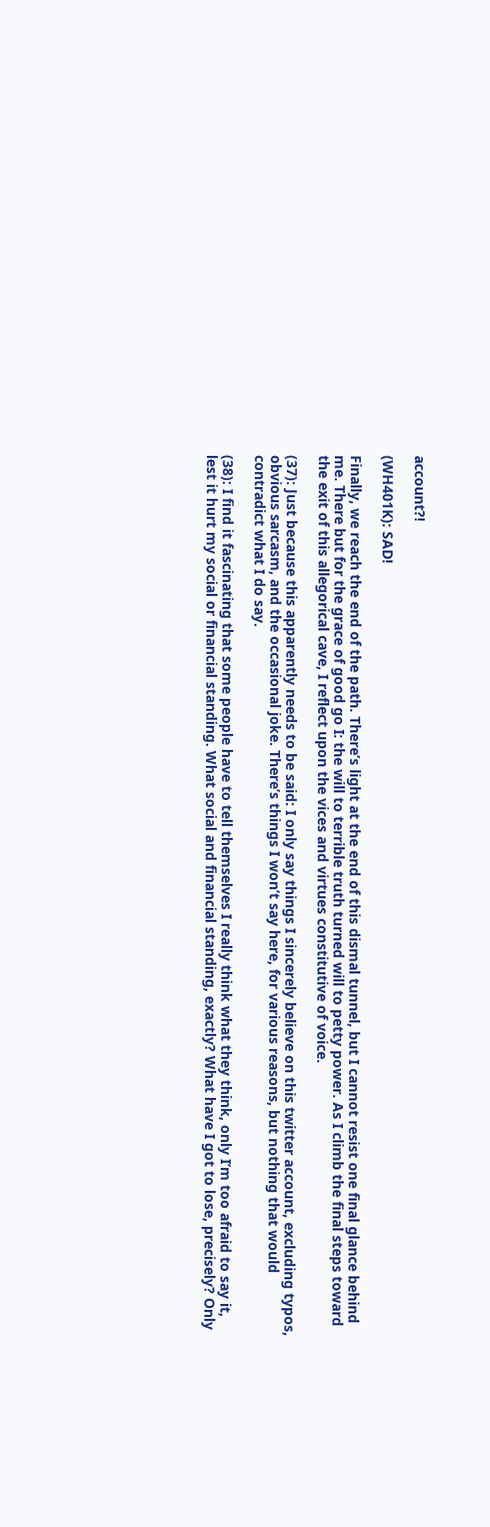account?!

(WH401K): SAD!

Finally, we reach the end of the path. There’s light at the end of this dismal tunnel, but I cannot resist one final glance behind me. There but for the grace of good go I: the will to terrible truth turned will to petty power. As I climb the final steps toward the exit of this allegorical cave, I reflect upon the vices and virtues constitutive of voice.

(37): Just because this apparently needs to be said: I only say things I sincerely believe on this twitter account, excluding typos, obvious sarcasm, and the occasional joke. There’s things I won’t say here, for various reasons, but nothing that would contradict what I do say.

(38): I find it fascinating that some people have to tell themselves I really think what they think, only I’m too afraid to say it, lest it hurt my social or financial standing. What social and financial standing, exactly? What have I got to lose, precisely? Only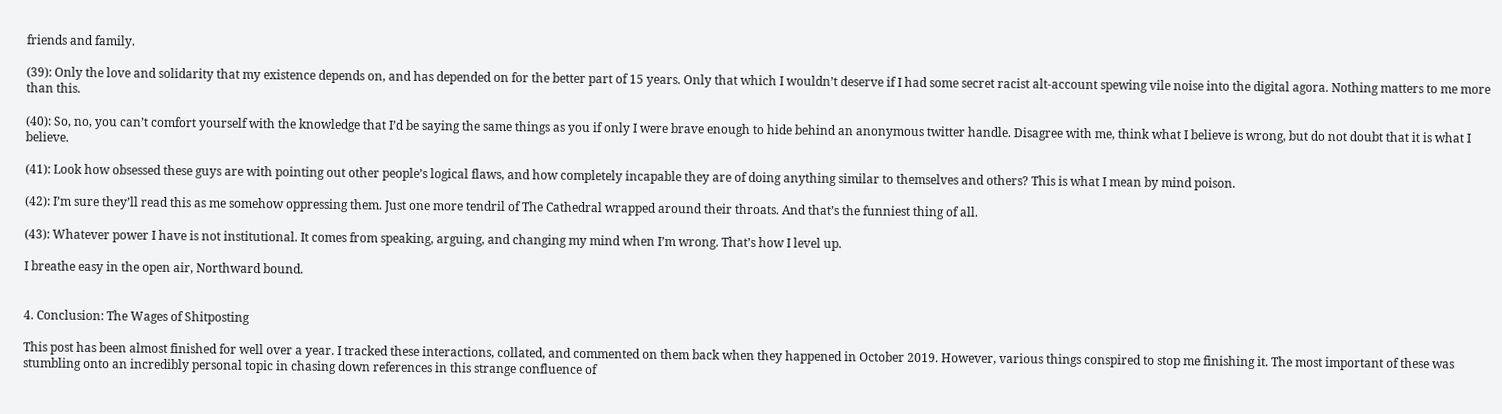friends and family.

(39): Only the love and solidarity that my existence depends on, and has depended on for the better part of 15 years. Only that which I wouldn’t deserve if I had some secret racist alt-account spewing vile noise into the digital agora. Nothing matters to me more than this.

(40): So, no, you can’t comfort yourself with the knowledge that I’d be saying the same things as you if only I were brave enough to hide behind an anonymous twitter handle. Disagree with me, think what I believe is wrong, but do not doubt that it is what I believe.

(41): Look how obsessed these guys are with pointing out other people’s logical flaws, and how completely incapable they are of doing anything similar to themselves and others? This is what I mean by mind poison.

(42): I’m sure they’ll read this as me somehow oppressing them. Just one more tendril of The Cathedral wrapped around their throats. And that’s the funniest thing of all.

(43): Whatever power I have is not institutional. It comes from speaking, arguing, and changing my mind when I’m wrong. That’s how I level up.

I breathe easy in the open air, Northward bound.


4. Conclusion: The Wages of Shitposting

This post has been almost finished for well over a year. I tracked these interactions, collated, and commented on them back when they happened in October 2019. However, various things conspired to stop me finishing it. The most important of these was stumbling onto an incredibly personal topic in chasing down references in this strange confluence of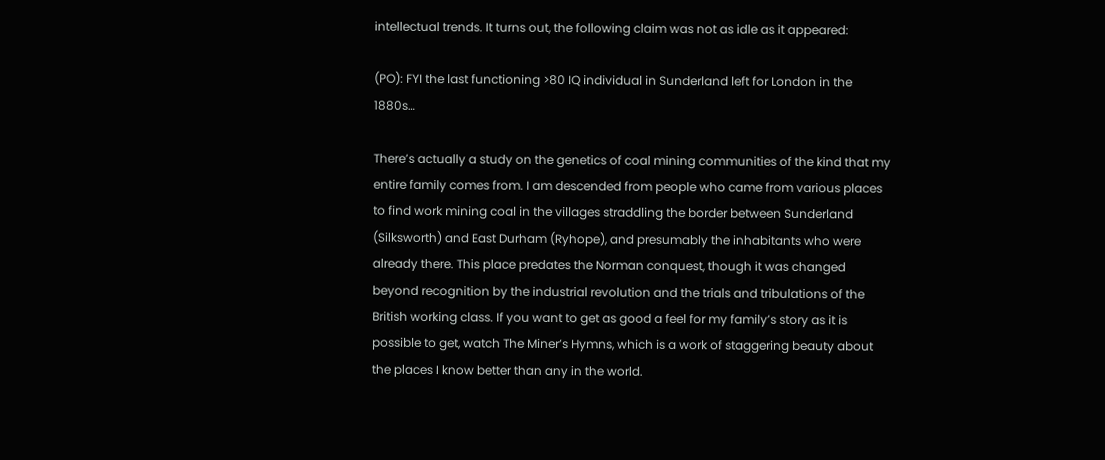intellectual trends. It turns out, the following claim was not as idle as it appeared:

(PO): FYI the last functioning >80 IQ individual in Sunderland left for London in the 1880s…

There’s actually a study on the genetics of coal mining communities of the kind that my entire family comes from. I am descended from people who came from various places to find work mining coal in the villages straddling the border between Sunderland (Silksworth) and East Durham (Ryhope), and presumably the inhabitants who were already there. This place predates the Norman conquest, though it was changed beyond recognition by the industrial revolution and the trials and tribulations of the British working class. If you want to get as good a feel for my family’s story as it is possible to get, watch The Miner’s Hymns, which is a work of staggering beauty about the places I know better than any in the world.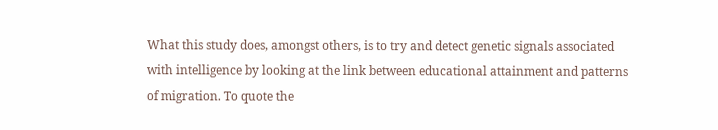What this study does, amongst others, is to try and detect genetic signals associated with intelligence by looking at the link between educational attainment and patterns of migration. To quote the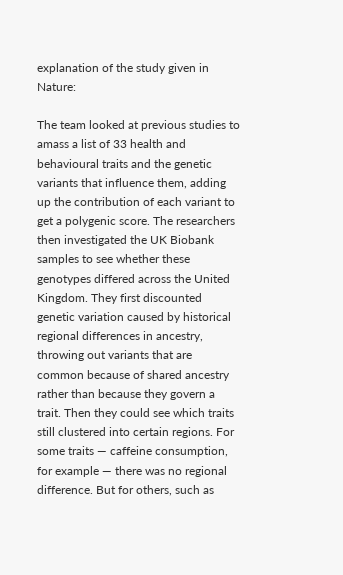explanation of the study given in Nature:

The team looked at previous studies to amass a list of 33 health and behavioural traits and the genetic variants that influence them, adding up the contribution of each variant to get a polygenic score. The researchers then investigated the UK Biobank samples to see whether these genotypes differed across the United Kingdom. They first discounted genetic variation caused by historical regional differences in ancestry, throwing out variants that are common because of shared ancestry rather than because they govern a trait. Then they could see which traits still clustered into certain regions. For some traits — caffeine consumption, for example — there was no regional difference. But for others, such as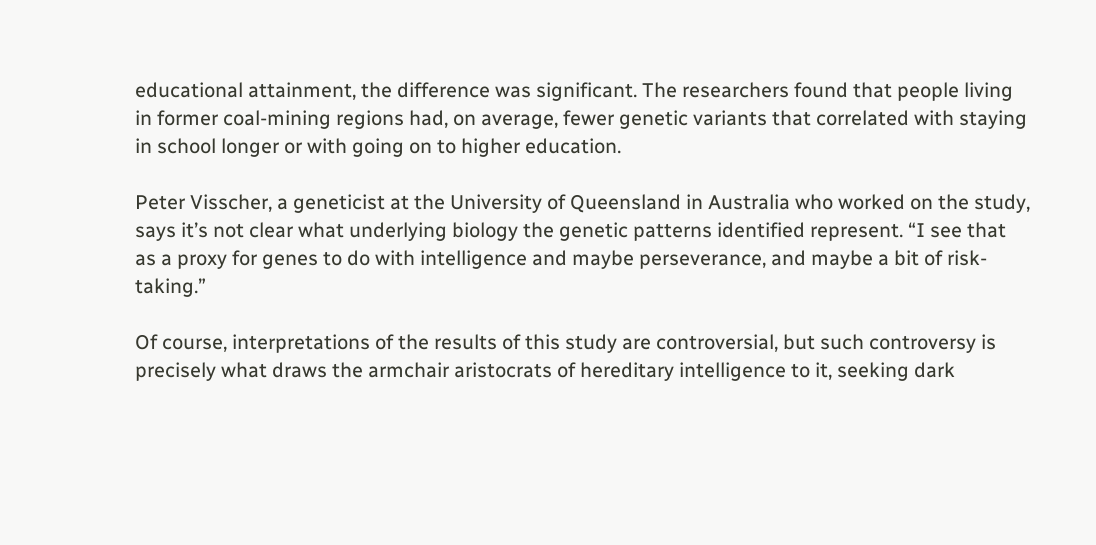educational attainment, the difference was significant. The researchers found that people living in former coal-mining regions had, on average, fewer genetic variants that correlated with staying in school longer or with going on to higher education.

Peter Visscher, a geneticist at the University of Queensland in Australia who worked on the study, says it’s not clear what underlying biology the genetic patterns identified represent. “I see that as a proxy for genes to do with intelligence and maybe perseverance, and maybe a bit of risk-taking.”

Of course, interpretations of the results of this study are controversial, but such controversy is precisely what draws the armchair aristocrats of hereditary intelligence to it, seeking dark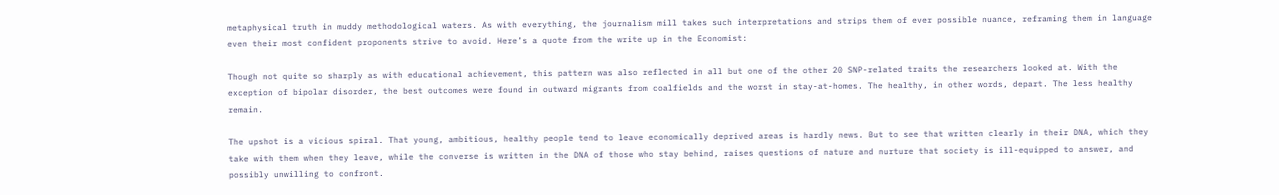metaphysical truth in muddy methodological waters. As with everything, the journalism mill takes such interpretations and strips them of ever possible nuance, reframing them in language even their most confident proponents strive to avoid. Here’s a quote from the write up in the Economist:

Though not quite so sharply as with educational achievement, this pattern was also reflected in all but one of the other 20 SNP-related traits the researchers looked at. With the exception of bipolar disorder, the best outcomes were found in outward migrants from coalfields and the worst in stay-at-homes. The healthy, in other words, depart. The less healthy remain.

The upshot is a vicious spiral. That young, ambitious, healthy people tend to leave economically deprived areas is hardly news. But to see that written clearly in their DNA, which they take with them when they leave, while the converse is written in the DNA of those who stay behind, raises questions of nature and nurture that society is ill-equipped to answer, and possibly unwilling to confront.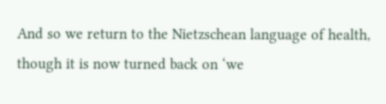And so we return to the Nietzschean language of health, though it is now turned back on ‘we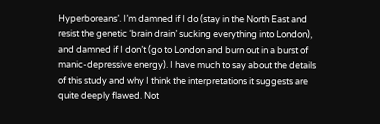Hyperboreans’. I’m damned if I do (stay in the North East and resist the genetic ‘brain drain’ sucking everything into London), and damned if I don’t (go to London and burn out in a burst of manic-depressive energy). I have much to say about the details of this study and why I think the interpretations it suggests are quite deeply flawed. Not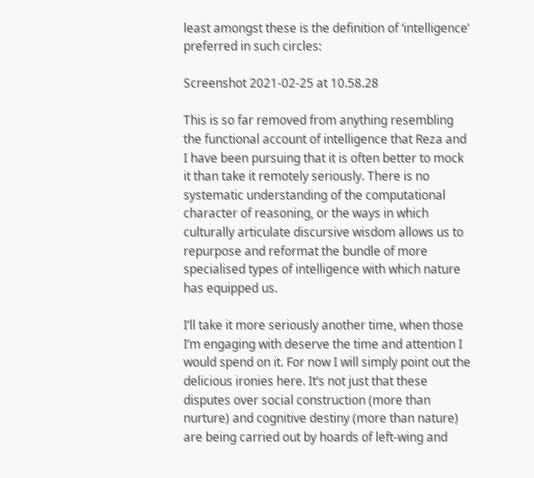least amongst these is the definition of ‘intelligence’ preferred in such circles:

Screenshot 2021-02-25 at 10.58.28

This is so far removed from anything resembling the functional account of intelligence that Reza and I have been pursuing that it is often better to mock it than take it remotely seriously. There is no systematic understanding of the computational character of reasoning, or the ways in which culturally articulate discursive wisdom allows us to repurpose and reformat the bundle of more specialised types of intelligence with which nature has equipped us.

I’ll take it more seriously another time, when those I’m engaging with deserve the time and attention I would spend on it. For now I will simply point out the delicious ironies here. It’s not just that these disputes over social construction (more than nurture) and cognitive destiny (more than nature) are being carried out by hoards of left-wing and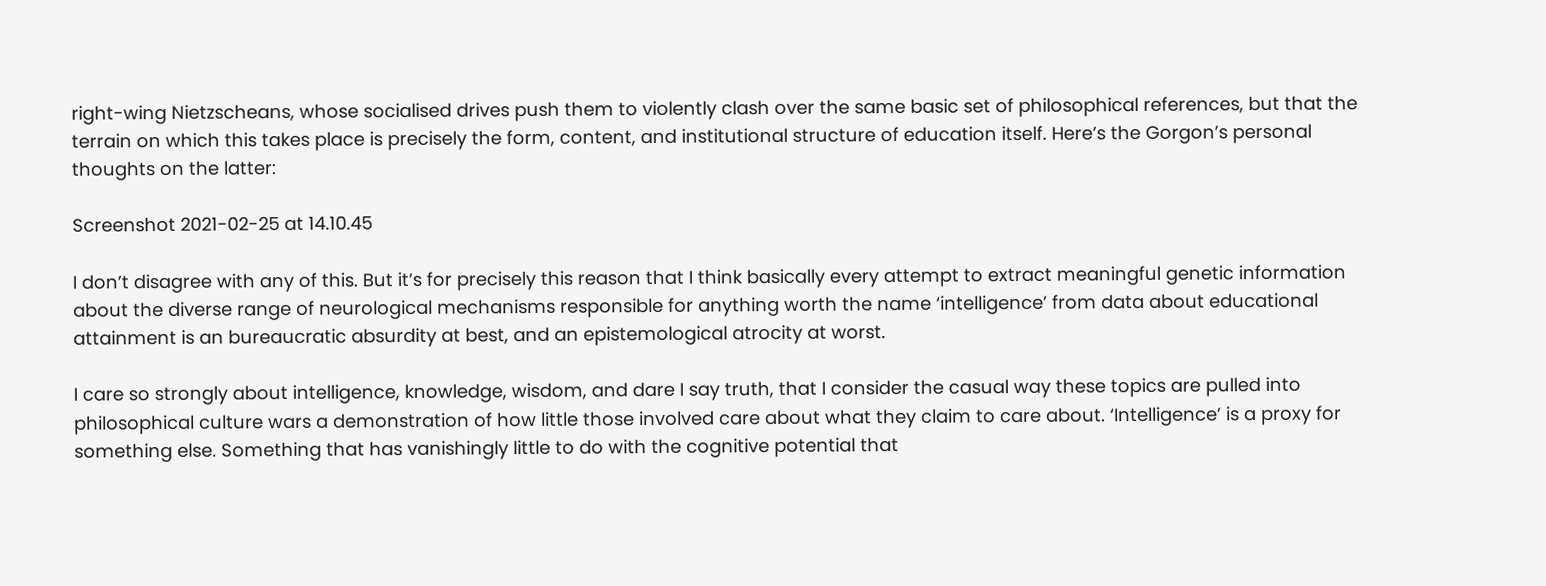right-wing Nietzscheans, whose socialised drives push them to violently clash over the same basic set of philosophical references, but that the terrain on which this takes place is precisely the form, content, and institutional structure of education itself. Here’s the Gorgon’s personal thoughts on the latter:

Screenshot 2021-02-25 at 14.10.45

I don’t disagree with any of this. But it’s for precisely this reason that I think basically every attempt to extract meaningful genetic information about the diverse range of neurological mechanisms responsible for anything worth the name ‘intelligence’ from data about educational attainment is an bureaucratic absurdity at best, and an epistemological atrocity at worst.

I care so strongly about intelligence, knowledge, wisdom, and dare I say truth, that I consider the casual way these topics are pulled into philosophical culture wars a demonstration of how little those involved care about what they claim to care about. ‘Intelligence’ is a proxy for something else. Something that has vanishingly little to do with the cognitive potential that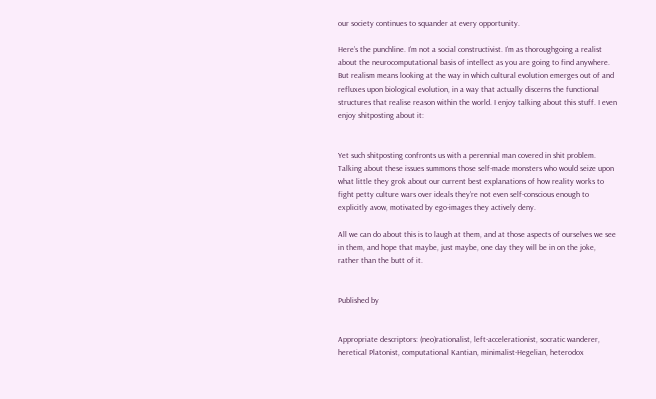our society continues to squander at every opportunity.

Here’s the punchline. I’m not a social constructivist. I’m as thoroughgoing a realist about the neurocomputational basis of intellect as you are going to find anywhere. But realism means looking at the way in which cultural evolution emerges out of and refluxes upon biological evolution, in a way that actually discerns the functional structures that realise reason within the world. I enjoy talking about this stuff. I even enjoy shitposting about it:


Yet such shitposting confronts us with a perennial man covered in shit problem. Talking about these issues summons those self-made monsters who would seize upon what little they grok about our current best explanations of how reality works to fight petty culture wars over ideals they’re not even self-conscious enough to explicitly avow, motivated by ego-images they actively deny.

All we can do about this is to laugh at them, and at those aspects of ourselves we see in them, and hope that maybe, just maybe, one day they will be in on the joke, rather than the butt of it.


Published by


Appropriate descriptors: (neo)rationalist, left-accelerationist, socratic wanderer, heretical Platonist, computational Kantian, minimalist-Hegelian, heterodox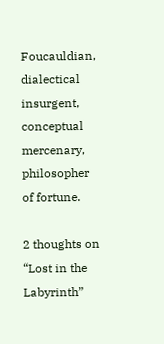Foucauldian, dialectical insurgent, conceptual mercenary, philosopher of fortune.

2 thoughts on “Lost in the Labyrinth”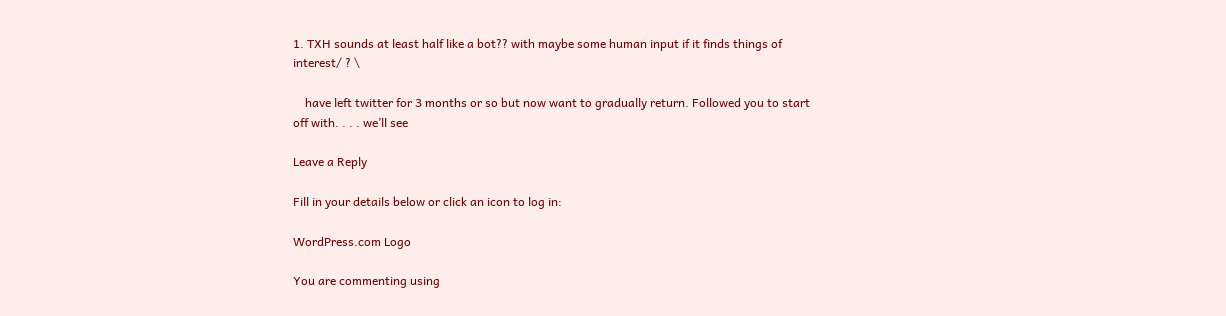1. TXH sounds at least half like a bot?? with maybe some human input if it finds things of interest/ ? \

    have left twitter for 3 months or so but now want to gradually return. Followed you to start off with. . . . we’ll see

Leave a Reply

Fill in your details below or click an icon to log in:

WordPress.com Logo

You are commenting using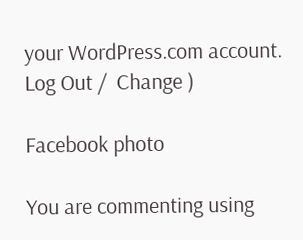your WordPress.com account. Log Out /  Change )

Facebook photo

You are commenting using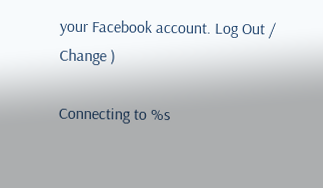your Facebook account. Log Out /  Change )

Connecting to %s